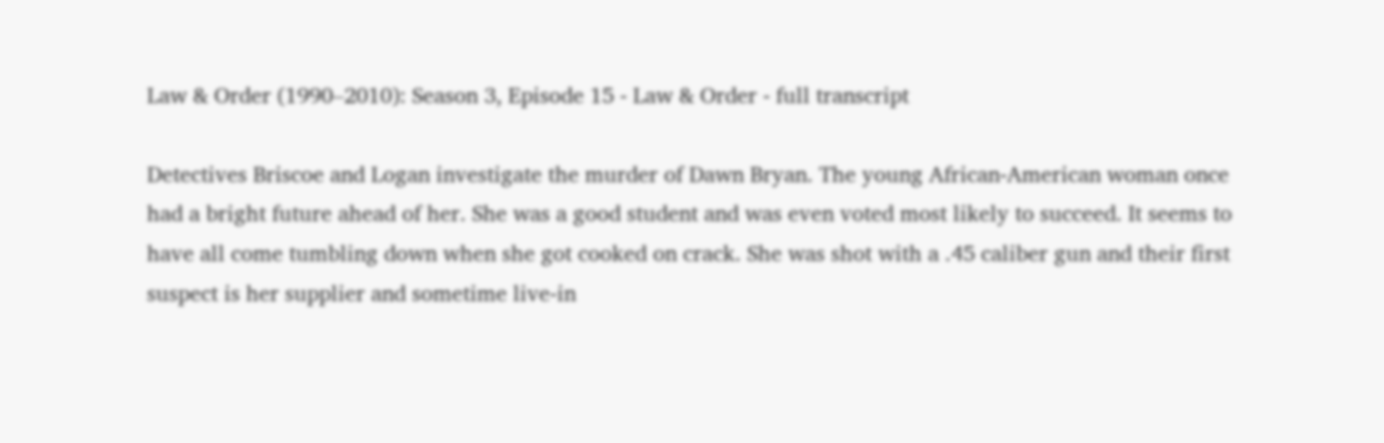Law & Order (1990–2010): Season 3, Episode 15 - Law & Order - full transcript

Detectives Briscoe and Logan investigate the murder of Dawn Bryan. The young African-American woman once had a bright future ahead of her. She was a good student and was even voted most likely to succeed. It seems to have all come tumbling down when she got cooked on crack. She was shot with a .45 caliber gun and their first suspect is her supplier and sometime live-in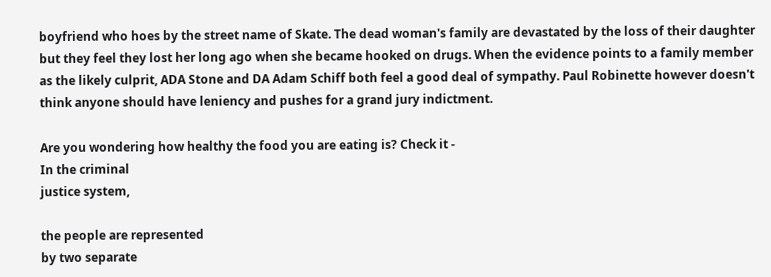boyfriend who hoes by the street name of Skate. The dead woman's family are devastated by the loss of their daughter but they feel they lost her long ago when she became hooked on drugs. When the evidence points to a family member as the likely culprit, ADA Stone and DA Adam Schiff both feel a good deal of sympathy. Paul Robinette however doesn't think anyone should have leniency and pushes for a grand jury indictment.

Are you wondering how healthy the food you are eating is? Check it -
In the criminal
justice system,

the people are represented
by two separate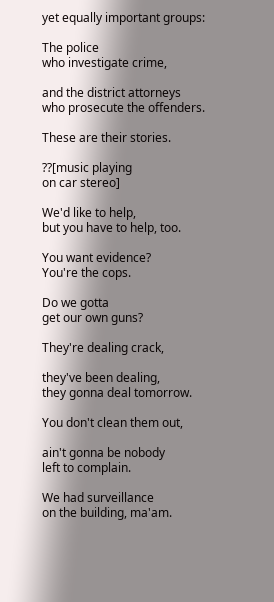yet equally important groups:

The police
who investigate crime,

and the district attorneys
who prosecute the offenders.

These are their stories.

??[music playing
on car stereo]

We'd like to help,
but you have to help, too.

You want evidence?
You're the cops.

Do we gotta
get our own guns?

They're dealing crack,

they've been dealing,
they gonna deal tomorrow.

You don't clean them out,

ain't gonna be nobody
left to complain.

We had surveillance
on the building, ma'am.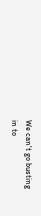We can't go busting
in to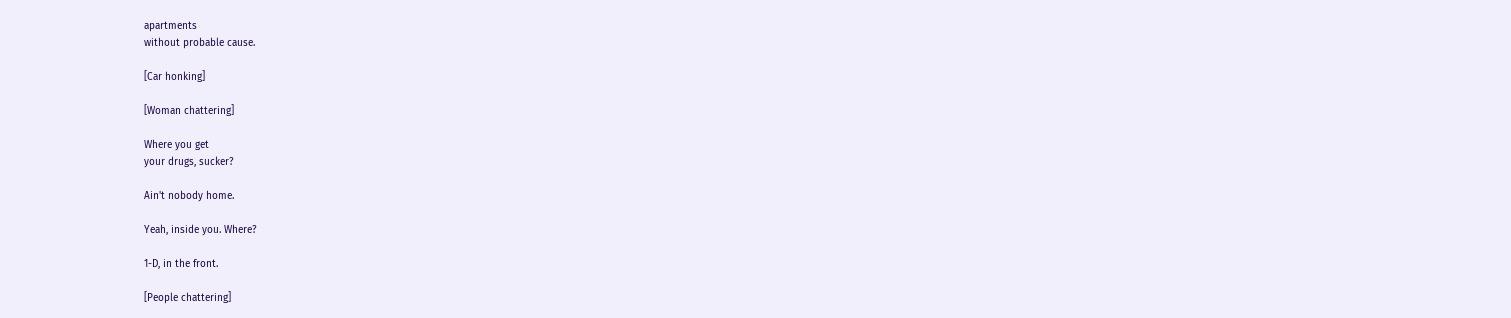apartments
without probable cause.

[Car honking]

[Woman chattering]

Where you get
your drugs, sucker?

Ain't nobody home.

Yeah, inside you. Where?

1-D, in the front.

[People chattering]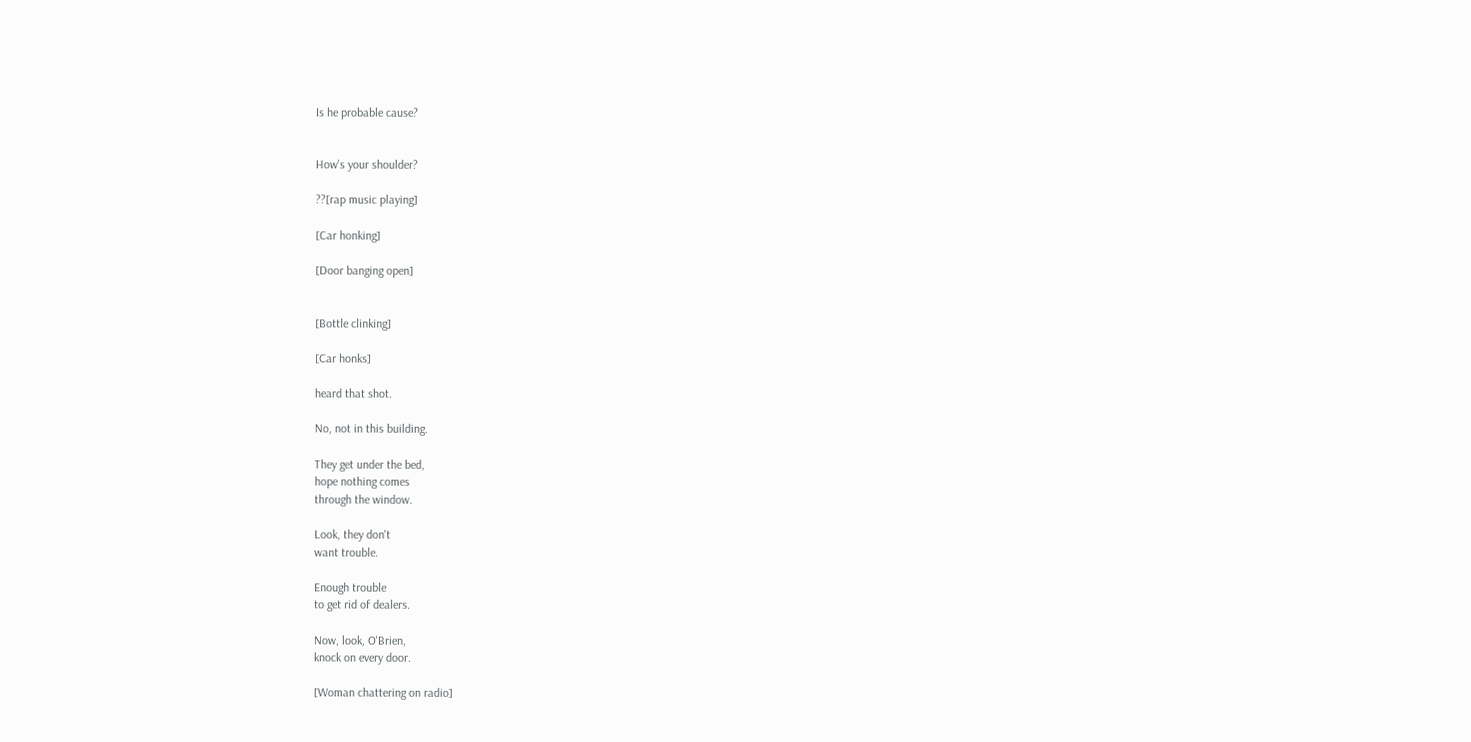Is he probable cause?


How's your shoulder?

??[rap music playing]

[Car honking]

[Door banging open]


[Bottle clinking]

[Car honks]

heard that shot.

No, not in this building.

They get under the bed,
hope nothing comes
through the window.

Look, they don't
want trouble.

Enough trouble
to get rid of dealers.

Now, look, O'Brien,
knock on every door.

[Woman chattering on radio]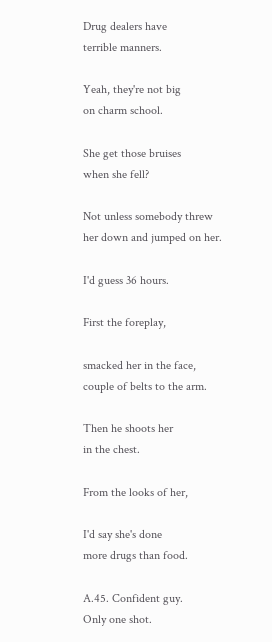Drug dealers have
terrible manners.

Yeah, they're not big
on charm school.

She get those bruises
when she fell?

Not unless somebody threw
her down and jumped on her.

I'd guess 36 hours.

First the foreplay,

smacked her in the face,
couple of belts to the arm.

Then he shoots her
in the chest.

From the looks of her,

I'd say she's done
more drugs than food.

A.45. Confident guy.
Only one shot.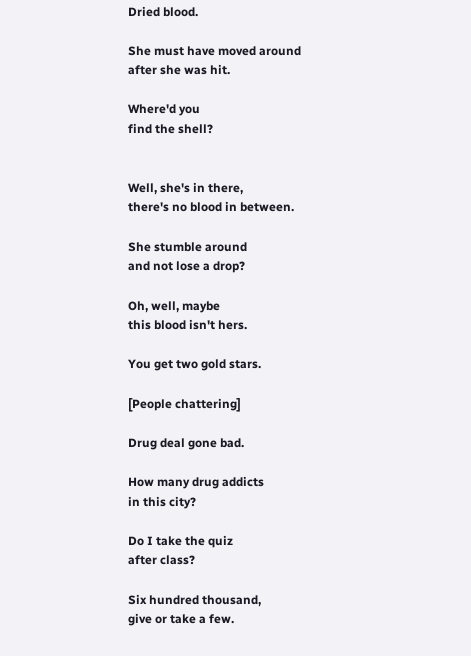Dried blood.

She must have moved around
after she was hit.

Where'd you
find the shell?


Well, she's in there,
there's no blood in between.

She stumble around
and not lose a drop?

Oh, well, maybe
this blood isn't hers.

You get two gold stars.

[People chattering]

Drug deal gone bad.

How many drug addicts
in this city?

Do I take the quiz
after class?

Six hundred thousand,
give or take a few.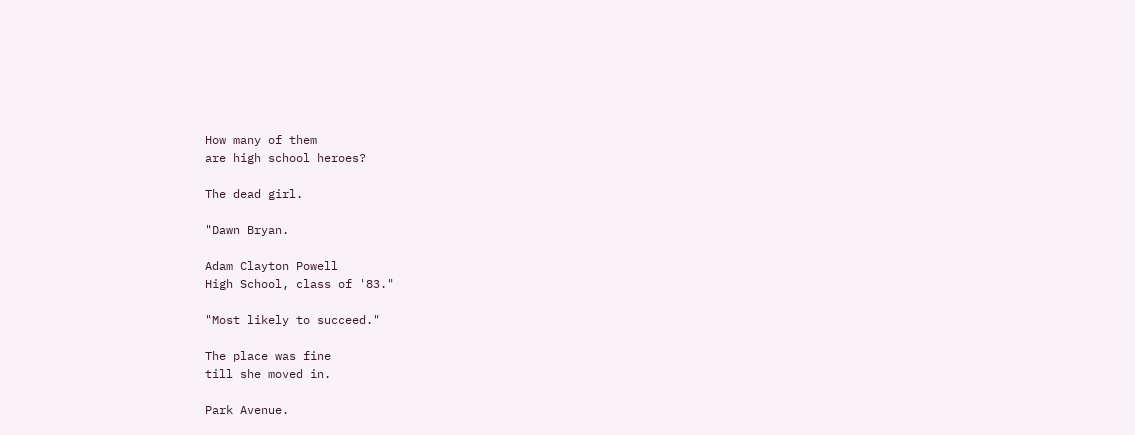How many of them
are high school heroes?

The dead girl.

"Dawn Bryan.

Adam Clayton Powell
High School, class of '83."

"Most likely to succeed."

The place was fine
till she moved in.

Park Avenue.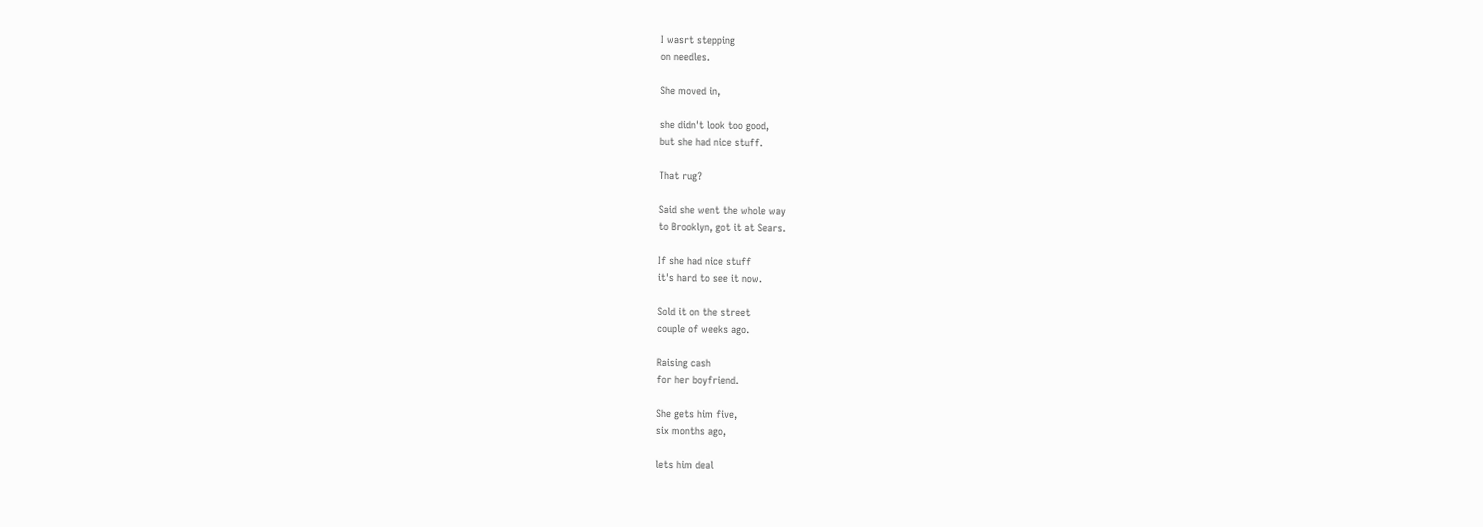I wasrt stepping
on needles.

She moved in,

she didn't look too good,
but she had nice stuff.

That rug?

Said she went the whole way
to Brooklyn, got it at Sears.

If she had nice stuff
it's hard to see it now.

Sold it on the street
couple of weeks ago.

Raising cash
for her boyfriend.

She gets him five,
six months ago,

lets him deal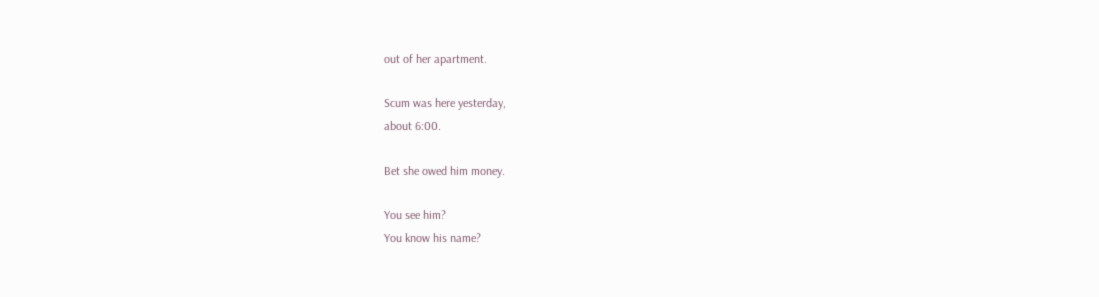out of her apartment.

Scum was here yesterday,
about 6:00.

Bet she owed him money.

You see him?
You know his name?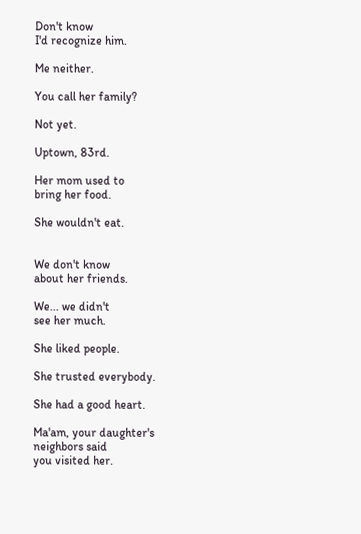Don't know
I'd recognize him.

Me neither.

You call her family?

Not yet.

Uptown, 83rd.

Her mom used to
bring her food.

She wouldn't eat.


We don't know
about her friends.

We... we didn't
see her much.

She liked people.

She trusted everybody.

She had a good heart.

Ma'am, your daughter's
neighbors said
you visited her.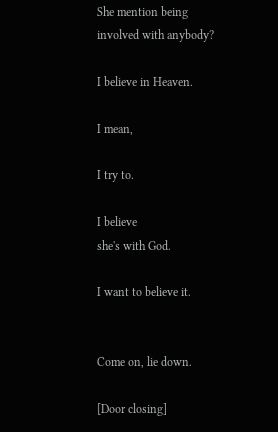She mention being
involved with anybody?

I believe in Heaven.

I mean,

I try to.

I believe
she's with God.

I want to believe it.


Come on, lie down.

[Door closing]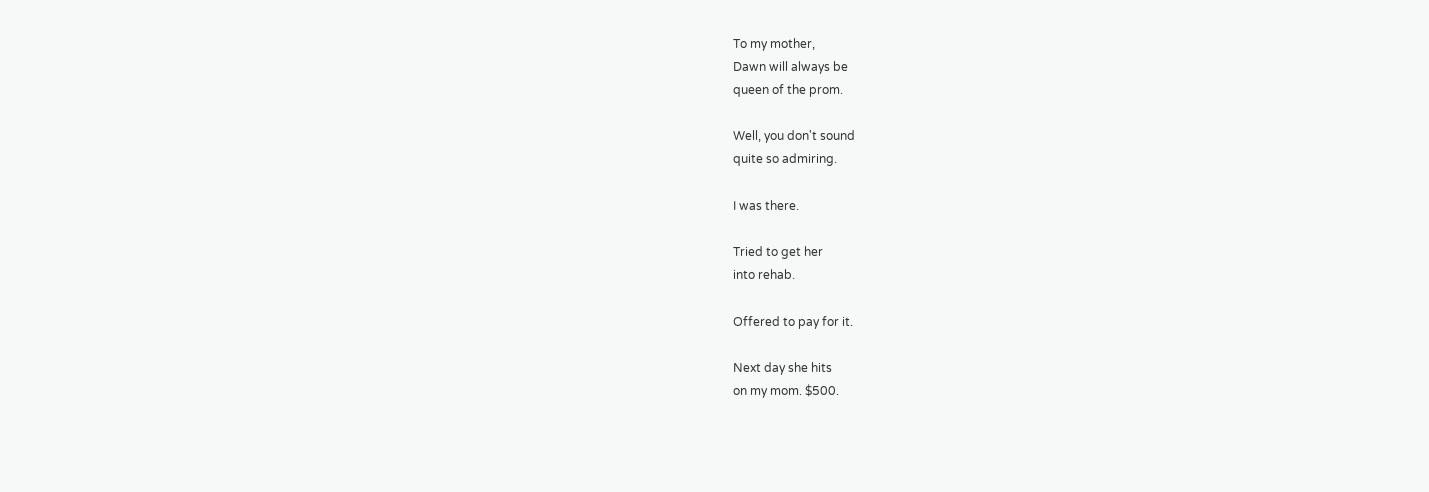To my mother,
Dawn will always be
queen of the prom.

Well, you don't sound
quite so admiring.

I was there.

Tried to get her
into rehab.

Offered to pay for it.

Next day she hits
on my mom. $500.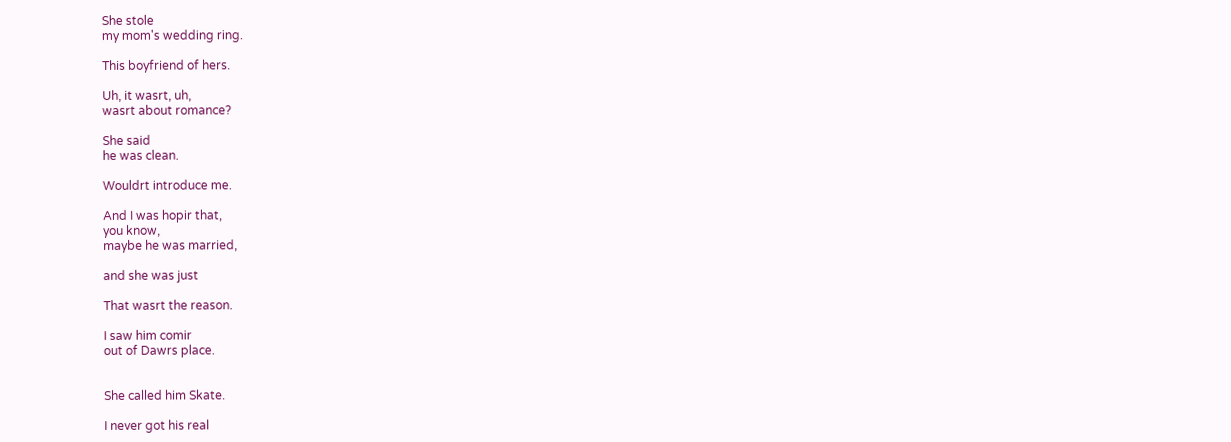She stole
my mom's wedding ring.

This boyfriend of hers.

Uh, it wasrt, uh,
wasrt about romance?

She said
he was clean.

Wouldrt introduce me.

And I was hopir that,
you know,
maybe he was married,

and she was just

That wasrt the reason.

I saw him comir
out of Dawrs place.


She called him Skate.

I never got his real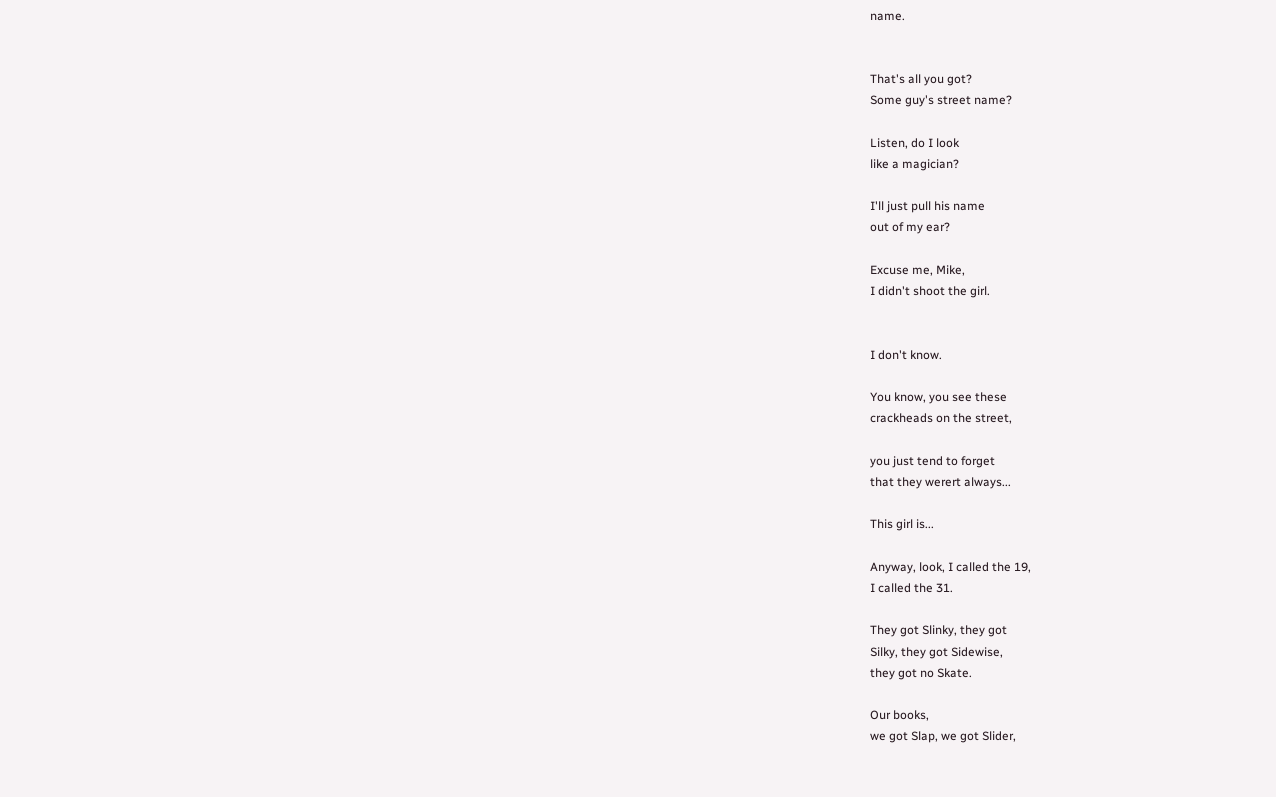name.


That's all you got?
Some guy's street name?

Listen, do I look
like a magician?

I'll just pull his name
out of my ear?

Excuse me, Mike,
I didn't shoot the girl.


I don't know.

You know, you see these
crackheads on the street,

you just tend to forget
that they werert always...

This girl is...

Anyway, look, I called the 19,
I called the 31.

They got Slinky, they got
Silky, they got Sidewise,
they got no Skate.

Our books,
we got Slap, we got Slider,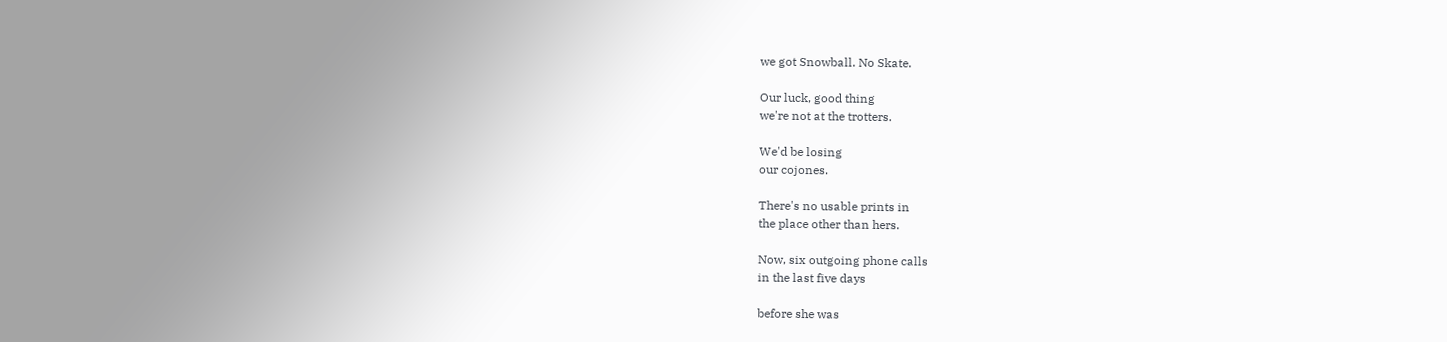we got Snowball. No Skate.

Our luck, good thing
we're not at the trotters.

We'd be losing
our cojones.

There's no usable prints in
the place other than hers.

Now, six outgoing phone calls
in the last five days

before she was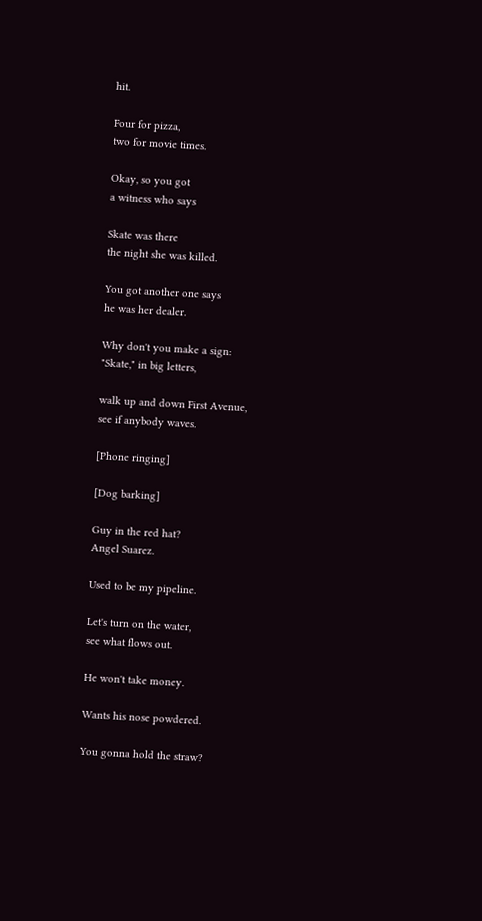hit.

Four for pizza,
two for movie times.

Okay, so you got
a witness who says

Skate was there
the night she was killed.

You got another one says
he was her dealer.

Why don't you make a sign:
"Skate," in big letters,

walk up and down First Avenue,
see if anybody waves.

[Phone ringing]

[Dog barking]

Guy in the red hat?
Angel Suarez.

Used to be my pipeline.

Let's turn on the water,
see what flows out.

He won't take money.

Wants his nose powdered.

You gonna hold the straw?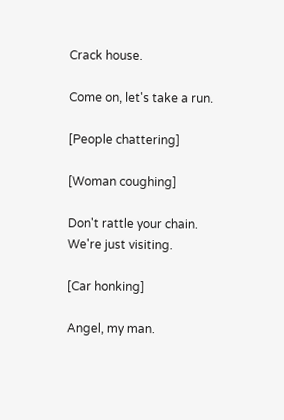Crack house.

Come on, let's take a run.

[People chattering]

[Woman coughing]

Don't rattle your chain.
We're just visiting.

[Car honking]

Angel, my man.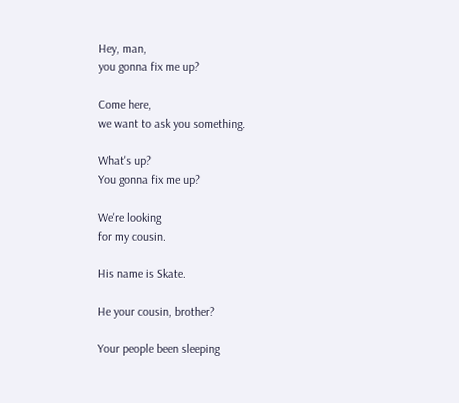Hey, man,
you gonna fix me up?

Come here,
we want to ask you something.

What's up?
You gonna fix me up?

We're looking
for my cousin.

His name is Skate.

He your cousin, brother?

Your people been sleeping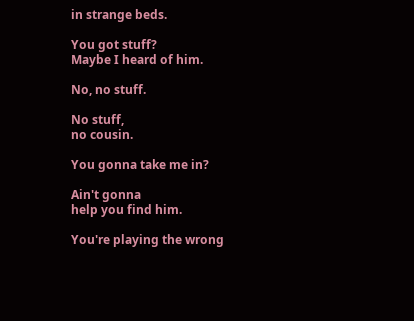in strange beds.

You got stuff?
Maybe I heard of him.

No, no stuff.

No stuff,
no cousin.

You gonna take me in?

Ain't gonna
help you find him.

You're playing the wrong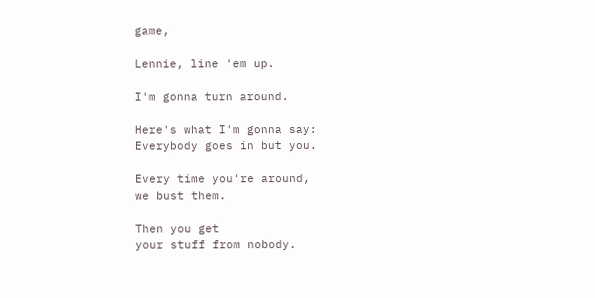game,

Lennie, line 'em up.

I'm gonna turn around.

Here's what I'm gonna say:
Everybody goes in but you.

Every time you're around,
we bust them.

Then you get
your stuff from nobody.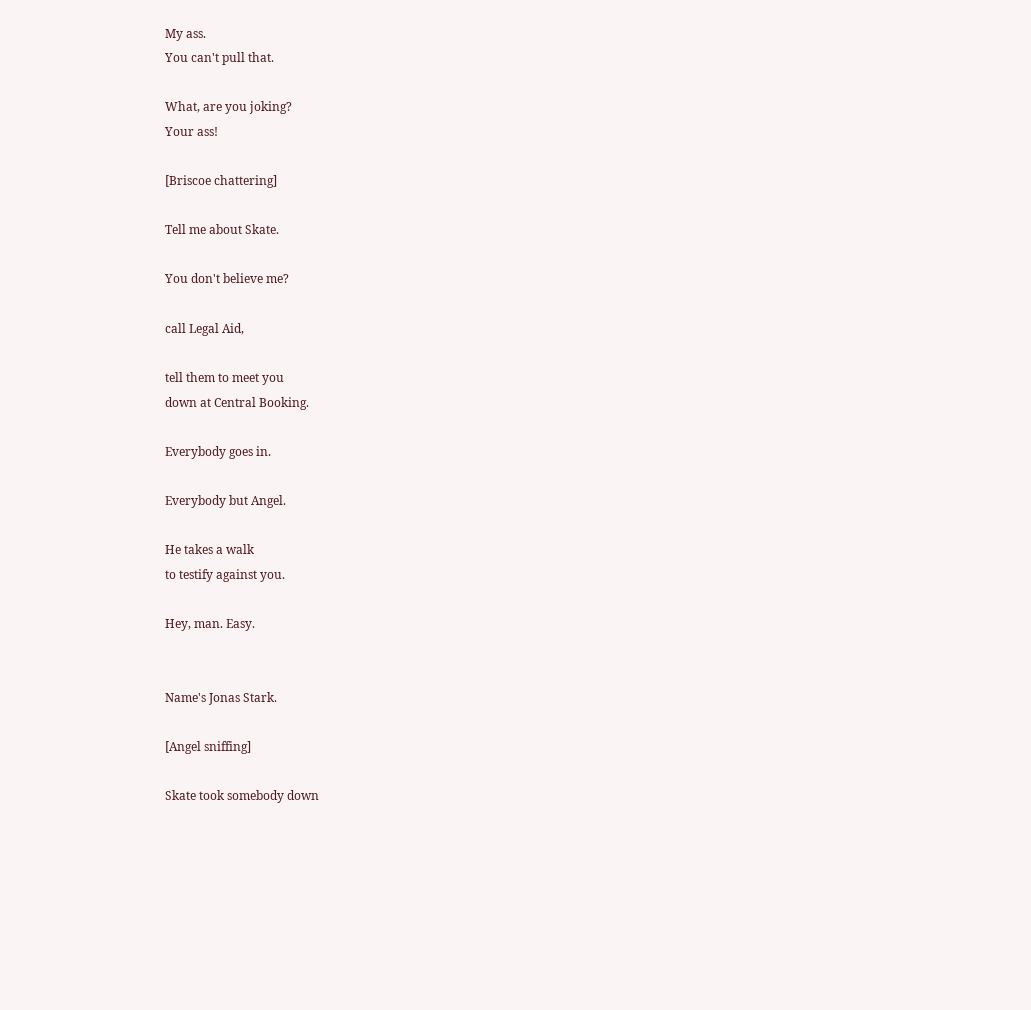My ass.
You can't pull that.

What, are you joking?
Your ass!

[Briscoe chattering]

Tell me about Skate.

You don't believe me?

call Legal Aid,

tell them to meet you
down at Central Booking.

Everybody goes in.

Everybody but Angel.

He takes a walk
to testify against you.

Hey, man. Easy.


Name's Jonas Stark.

[Angel sniffing]

Skate took somebody down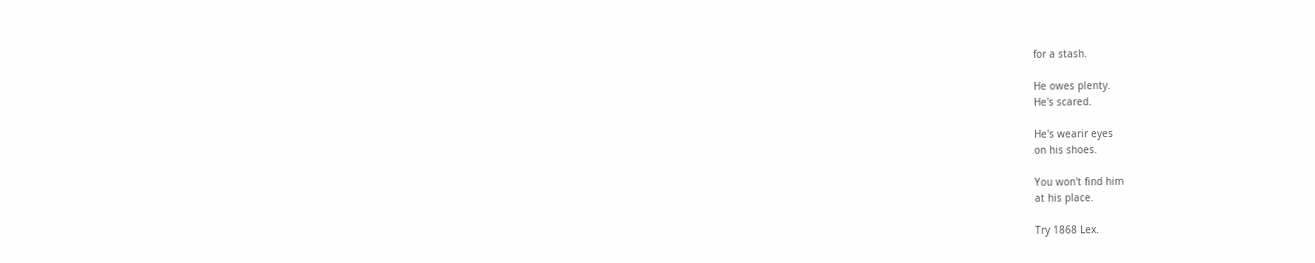for a stash.

He owes plenty.
He's scared.

He's wearir eyes
on his shoes.

You won't find him
at his place.

Try 1868 Lex.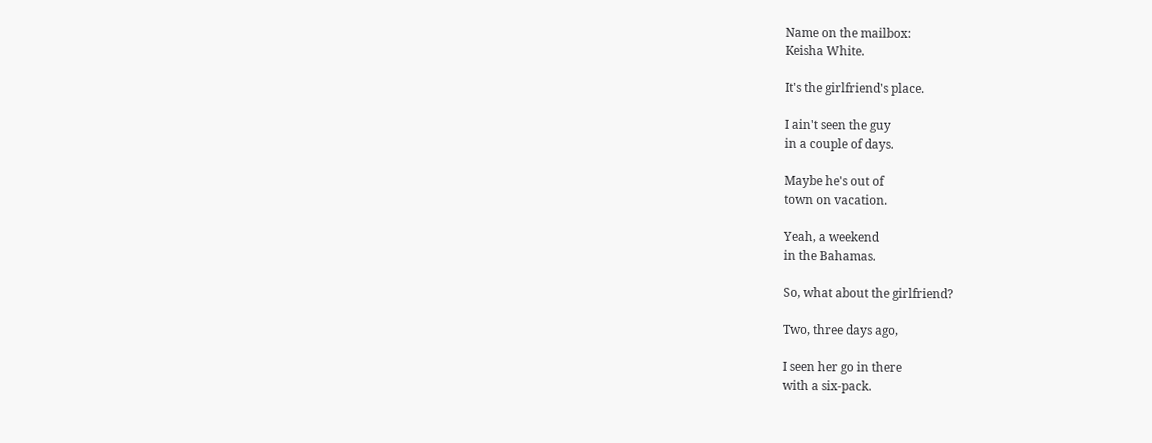Name on the mailbox:
Keisha White.

It's the girlfriend's place.

I ain't seen the guy
in a couple of days.

Maybe he's out of
town on vacation.

Yeah, a weekend
in the Bahamas.

So, what about the girlfriend?

Two, three days ago,

I seen her go in there
with a six-pack.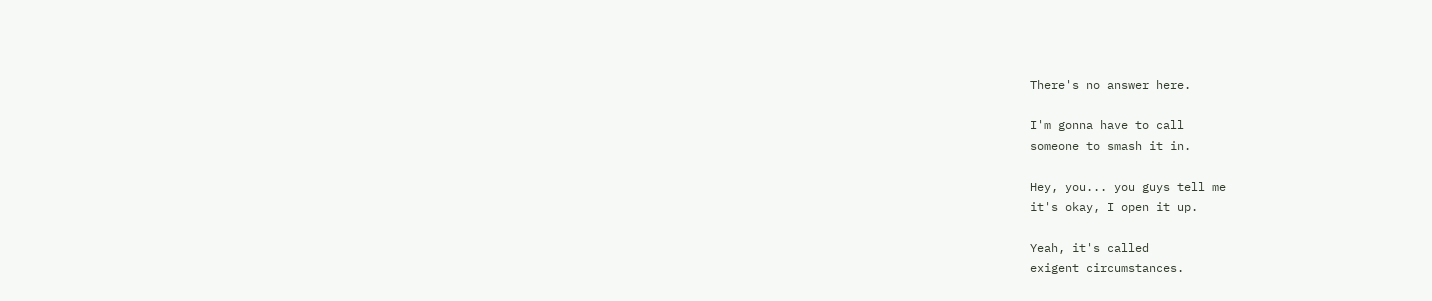There's no answer here.

I'm gonna have to call
someone to smash it in.

Hey, you... you guys tell me
it's okay, I open it up.

Yeah, it's called
exigent circumstances.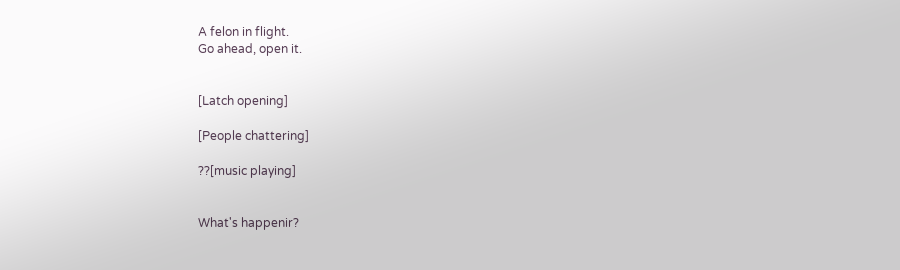A felon in flight.
Go ahead, open it.


[Latch opening]

[People chattering]

??[music playing]


What's happenir?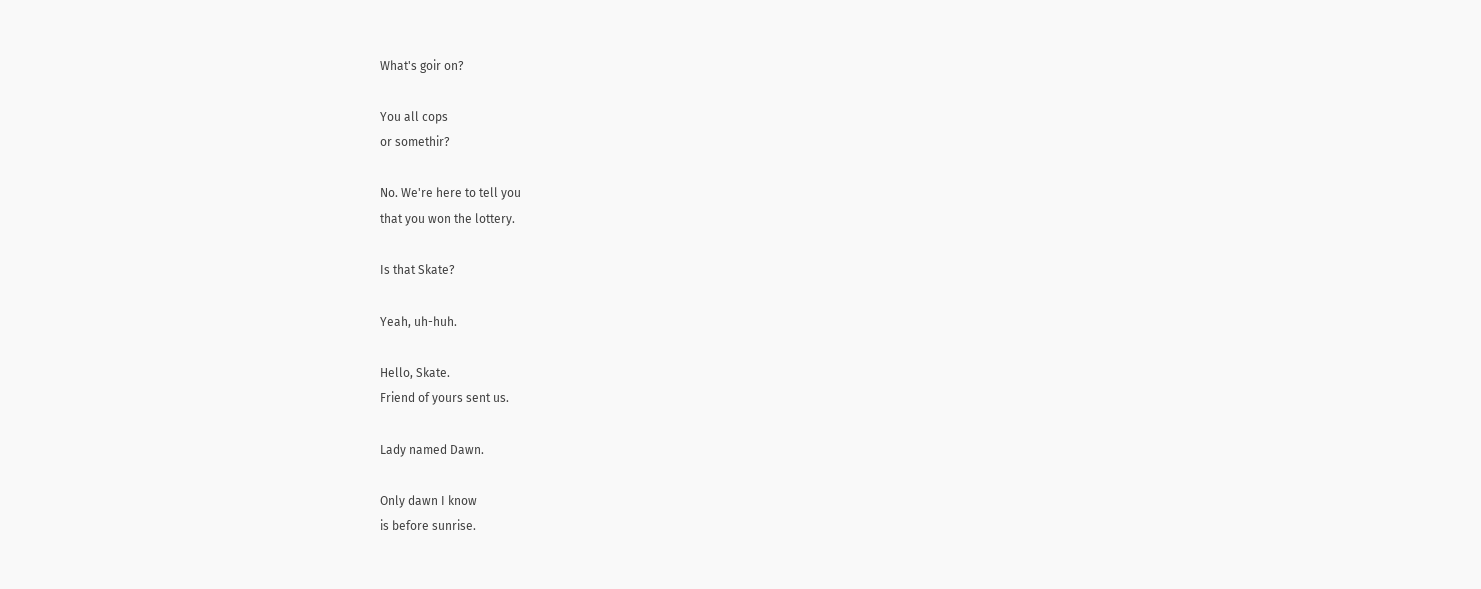What's goir on?

You all cops
or somethir?

No. We're here to tell you
that you won the lottery.

Is that Skate?

Yeah, uh-huh.

Hello, Skate.
Friend of yours sent us.

Lady named Dawn.

Only dawn I know
is before sunrise.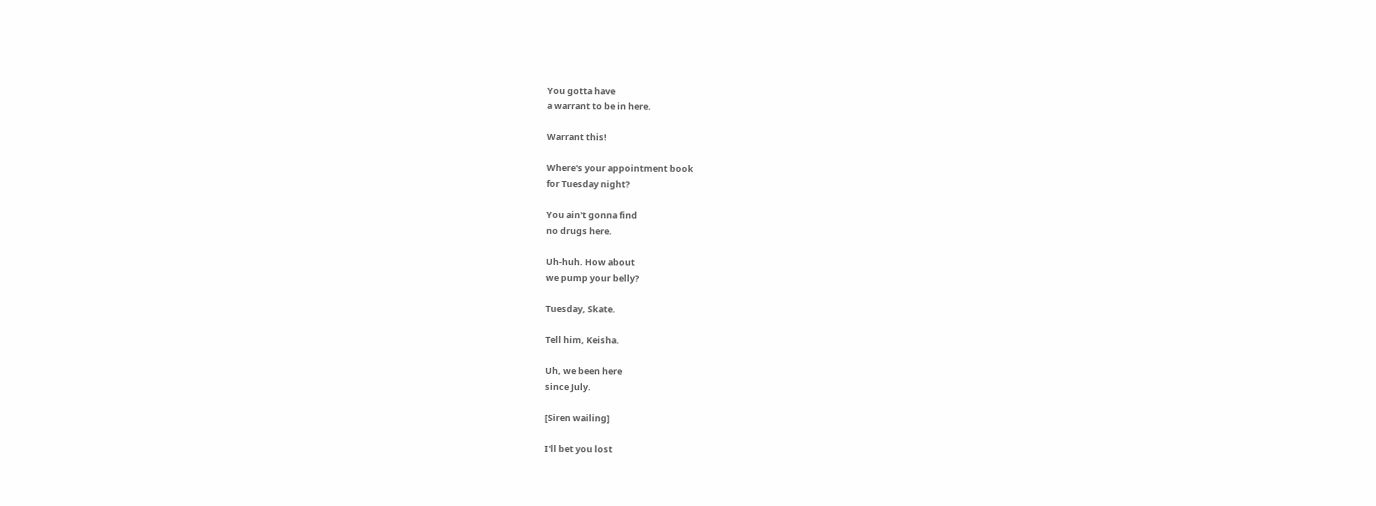You gotta have
a warrant to be in here.

Warrant this!

Where's your appointment book
for Tuesday night?

You ain't gonna find
no drugs here.

Uh-huh. How about
we pump your belly?

Tuesday, Skate.

Tell him, Keisha.

Uh, we been here
since July.

[Siren wailing]

I'll bet you lost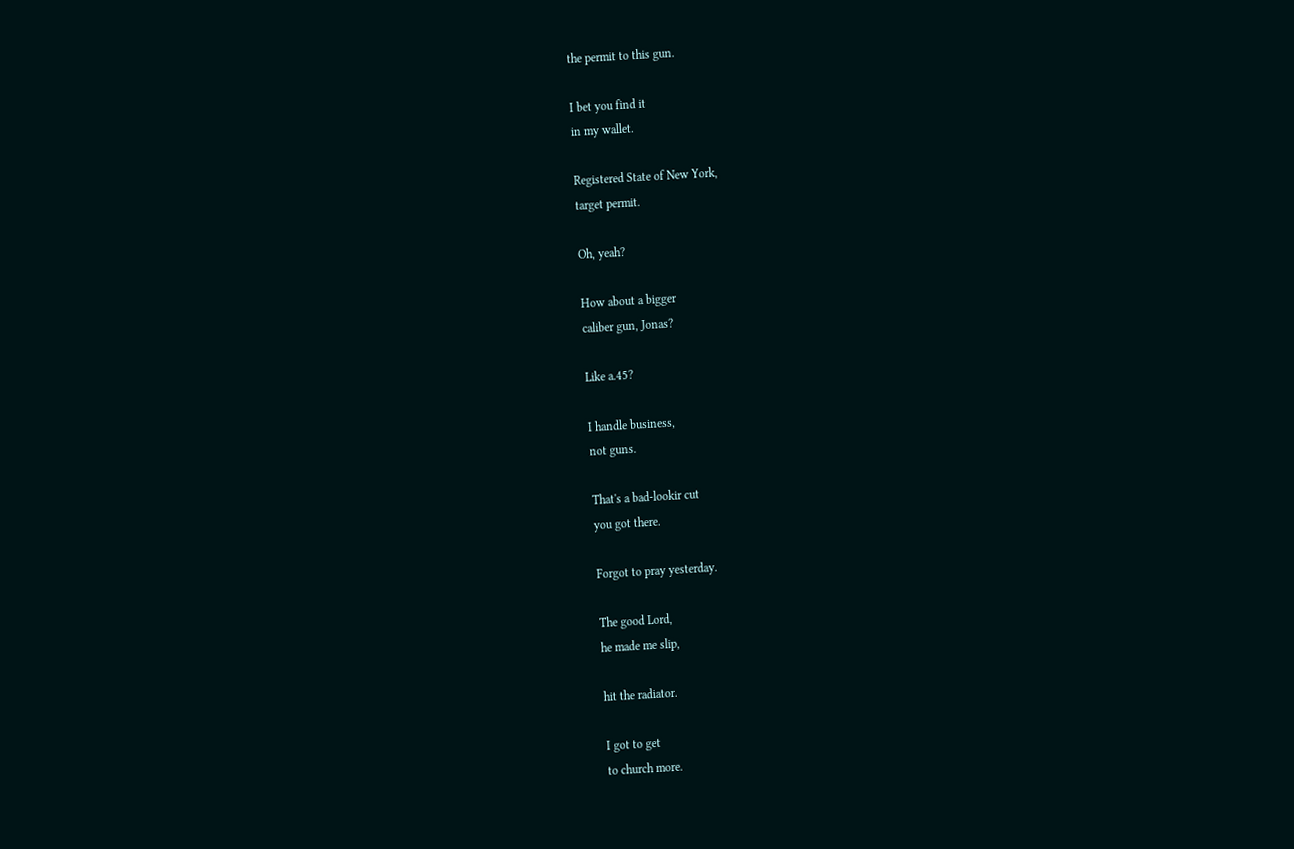the permit to this gun.

I bet you find it
in my wallet.

Registered State of New York,
target permit.

Oh, yeah?

How about a bigger
caliber gun, Jonas?

Like a.45?

I handle business,
not guns.

That's a bad-lookir cut
you got there.

Forgot to pray yesterday.

The good Lord,
he made me slip,

hit the radiator.

I got to get
to church more.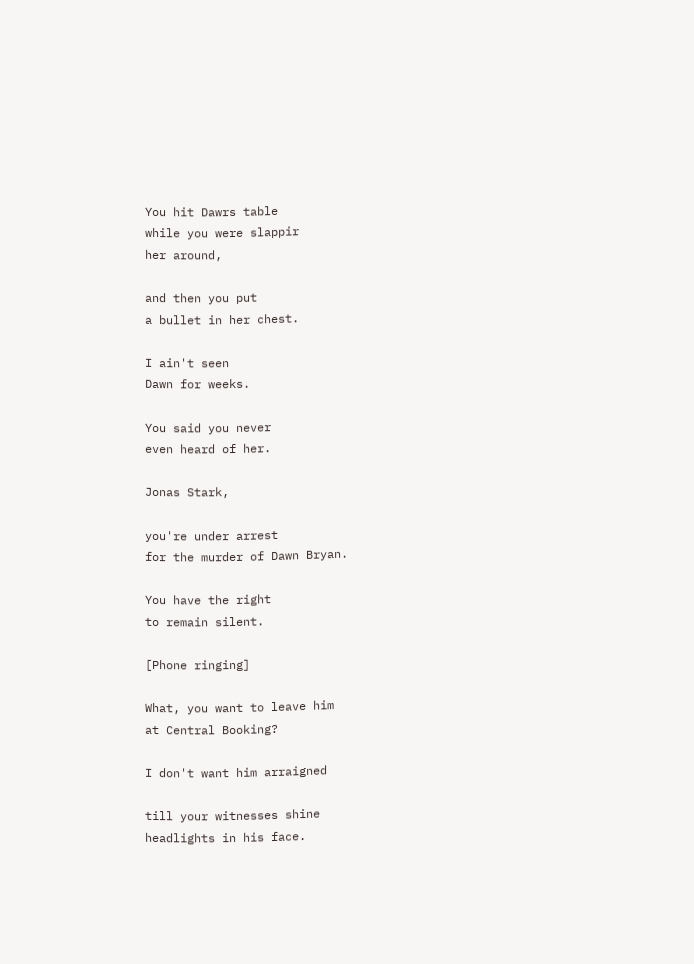You hit Dawrs table
while you were slappir
her around,

and then you put
a bullet in her chest.

I ain't seen
Dawn for weeks.

You said you never
even heard of her.

Jonas Stark,

you're under arrest
for the murder of Dawn Bryan.

You have the right
to remain silent.

[Phone ringing]

What, you want to leave him
at Central Booking?

I don't want him arraigned

till your witnesses shine
headlights in his face.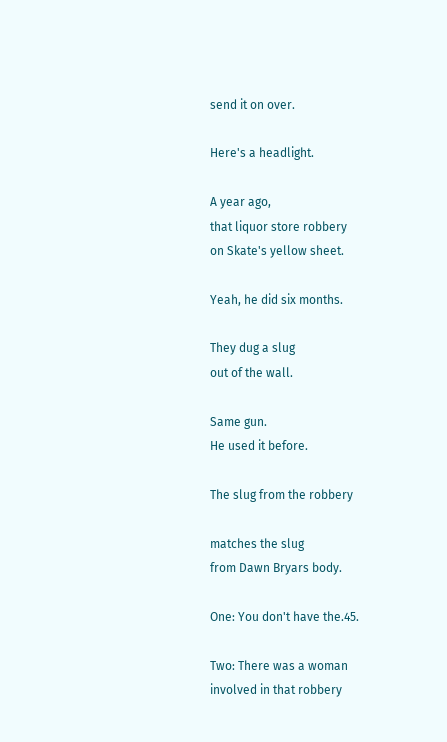send it on over.

Here's a headlight.

A year ago,
that liquor store robbery
on Skate's yellow sheet.

Yeah, he did six months.

They dug a slug
out of the wall.

Same gun.
He used it before.

The slug from the robbery

matches the slug
from Dawn Bryars body.

One: You don't have the.45.

Two: There was a woman
involved in that robbery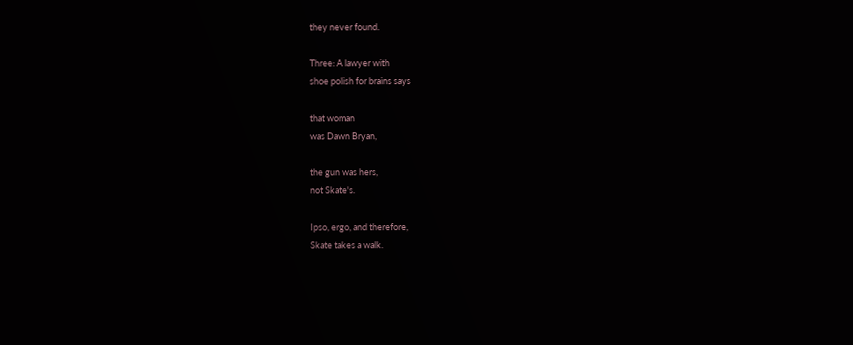they never found.

Three: A lawyer with
shoe polish for brains says

that woman
was Dawn Bryan,

the gun was hers,
not Skate's.

Ipso, ergo, and therefore,
Skate takes a walk.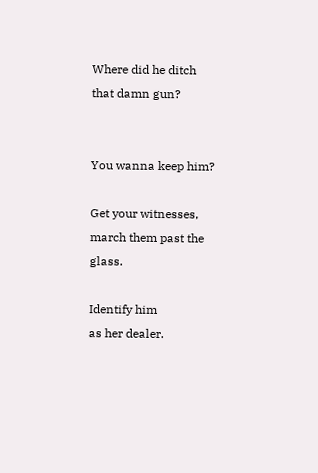Where did he ditch
that damn gun?


You wanna keep him?

Get your witnesses,
march them past the glass.

Identify him
as her dealer.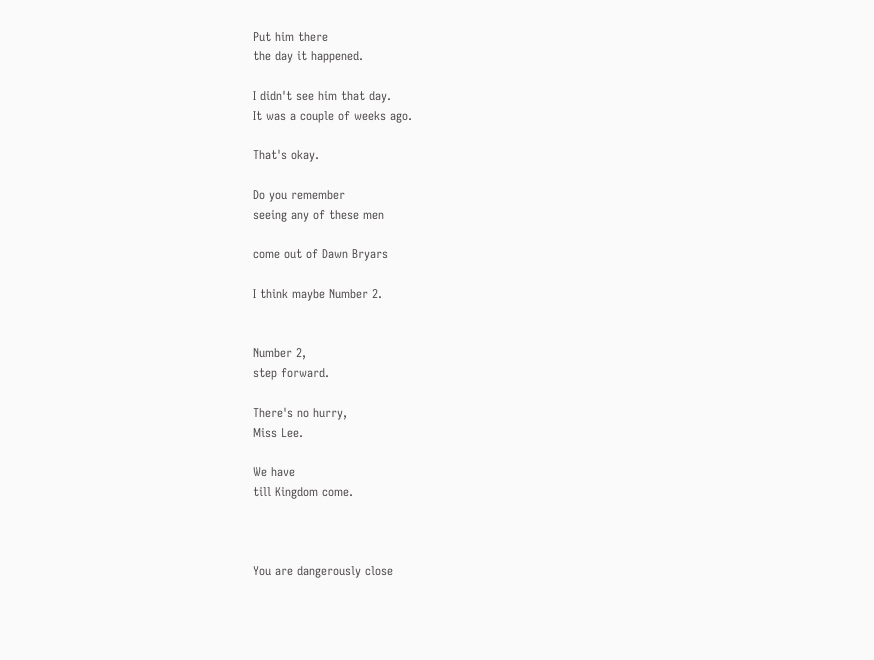Put him there
the day it happened.

I didn't see him that day.
It was a couple of weeks ago.

That's okay.

Do you remember
seeing any of these men

come out of Dawn Bryars

I think maybe Number 2.


Number 2,
step forward.

There's no hurry,
Miss Lee.

We have
till Kingdom come.



You are dangerously close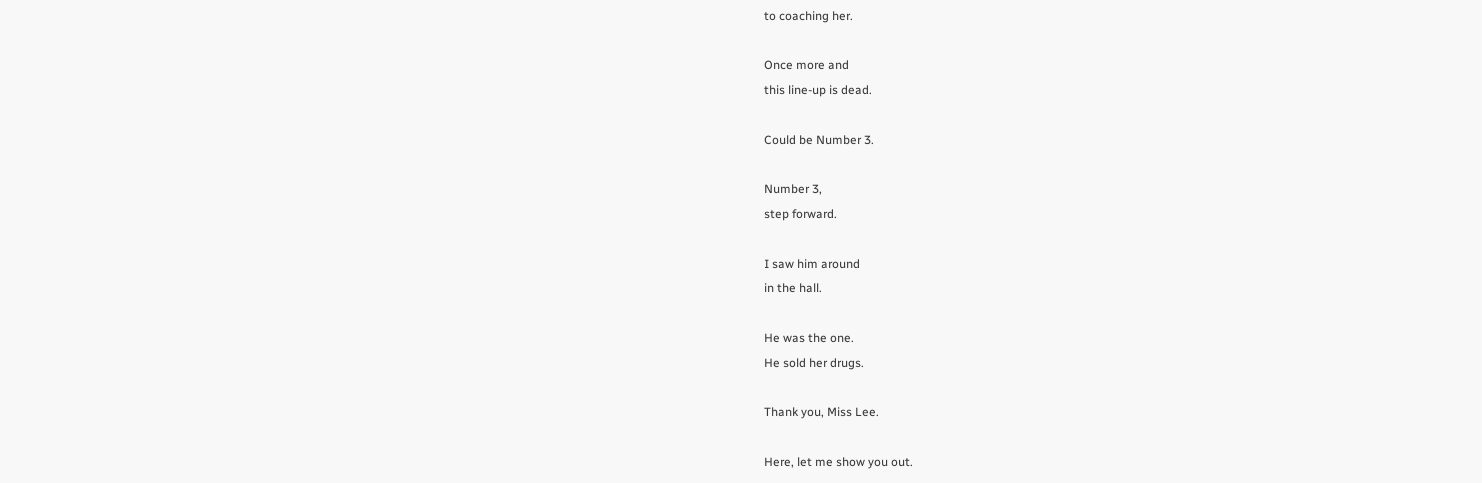to coaching her.

Once more and
this line-up is dead.

Could be Number 3.

Number 3,
step forward.

I saw him around
in the hall.

He was the one.
He sold her drugs.

Thank you, Miss Lee.

Here, let me show you out.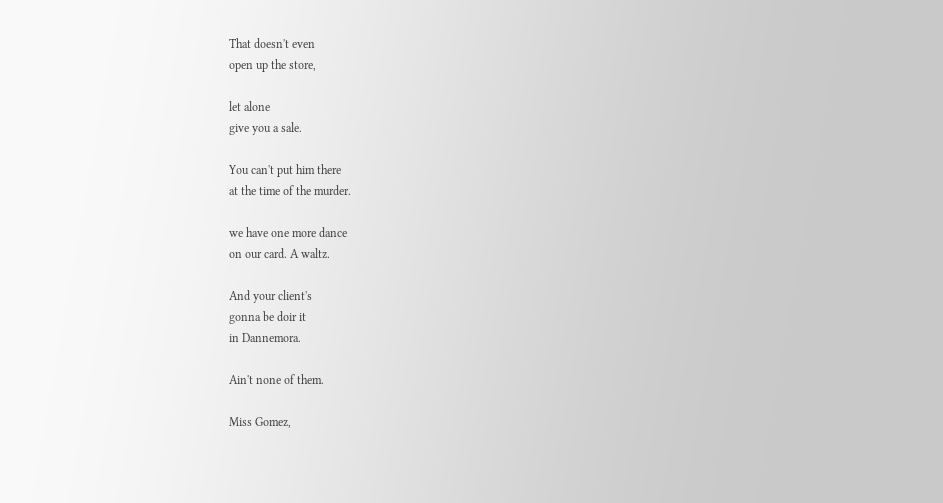That doesn't even
open up the store,

let alone
give you a sale.

You can't put him there
at the time of the murder.

we have one more dance
on our card. A waltz.

And your client's
gonna be doir it
in Dannemora.

Ain't none of them.

Miss Gomez,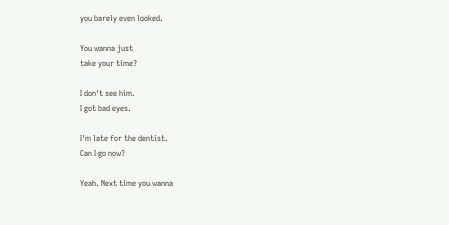you barely even looked.

You wanna just
take your time?

I don't see him.
I got bad eyes.

I'm late for the dentist.
Can I go now?

Yeah. Next time you wanna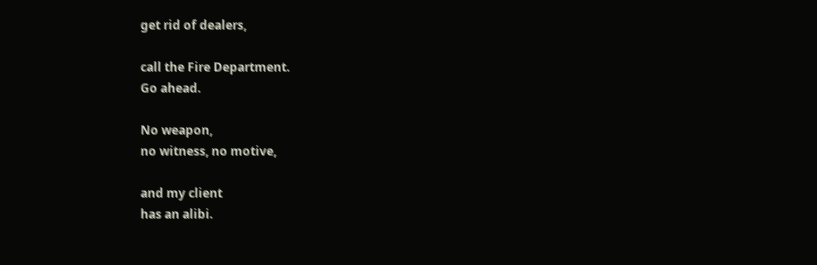get rid of dealers,

call the Fire Department.
Go ahead.

No weapon,
no witness, no motive,

and my client
has an alibi.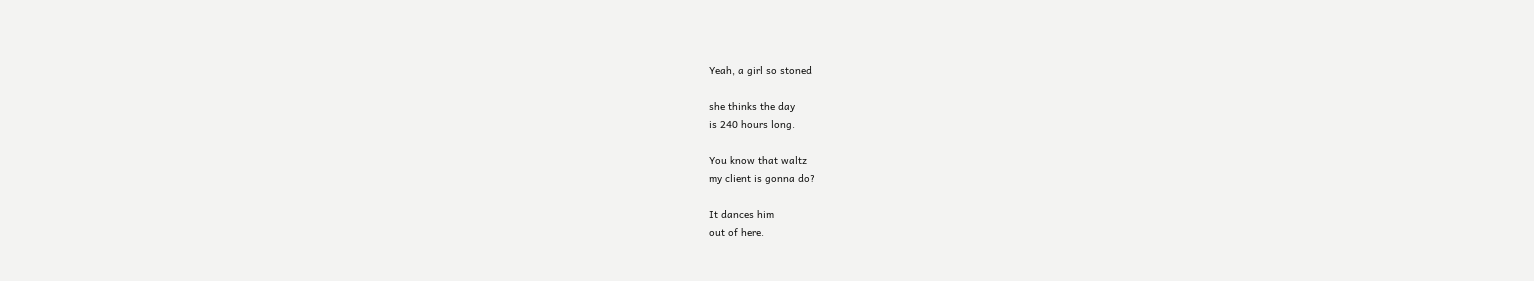Yeah, a girl so stoned

she thinks the day
is 240 hours long.

You know that waltz
my client is gonna do?

It dances him
out of here.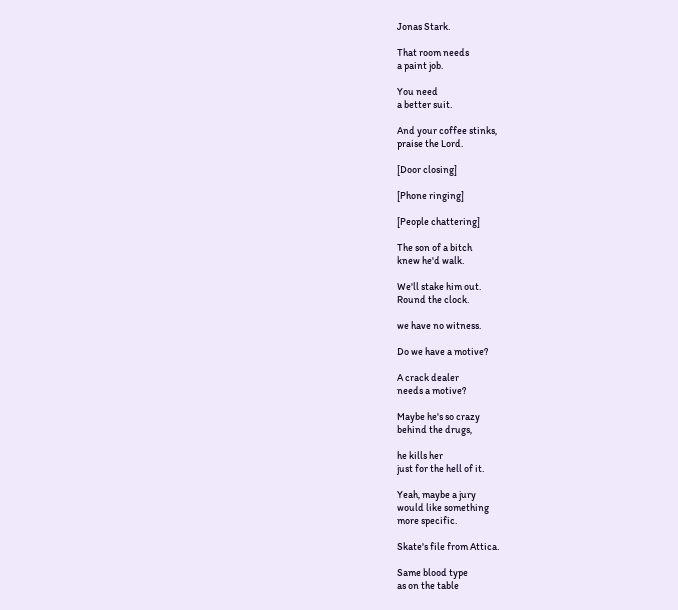Jonas Stark.

That room needs
a paint job.

You need
a better suit.

And your coffee stinks,
praise the Lord.

[Door closing]

[Phone ringing]

[People chattering]

The son of a bitch
knew he'd walk.

We'll stake him out.
Round the clock.

we have no witness.

Do we have a motive?

A crack dealer
needs a motive?

Maybe he's so crazy
behind the drugs,

he kills her
just for the hell of it.

Yeah, maybe a jury
would like something
more specific.

Skate's file from Attica.

Same blood type
as on the table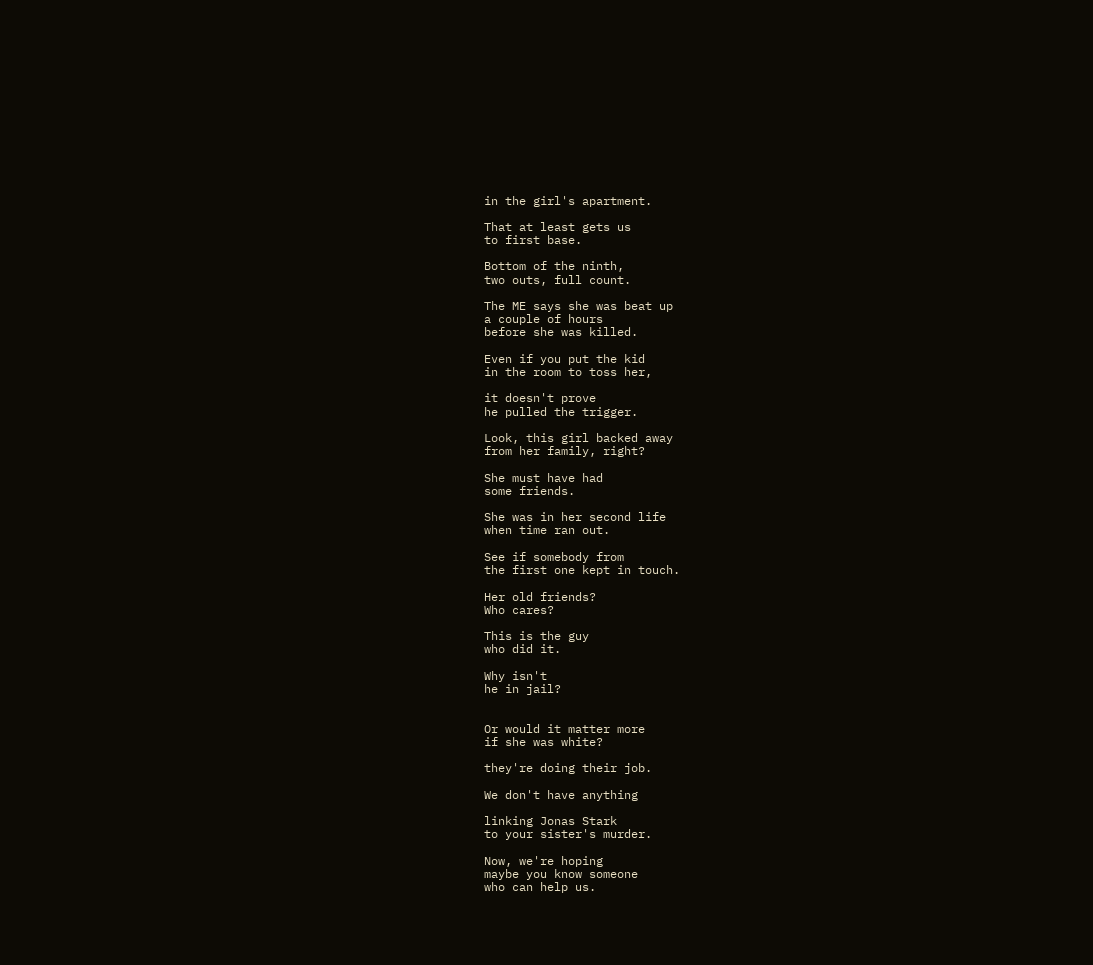in the girl's apartment.

That at least gets us
to first base.

Bottom of the ninth,
two outs, full count.

The ME says she was beat up
a couple of hours
before she was killed.

Even if you put the kid
in the room to toss her,

it doesn't prove
he pulled the trigger.

Look, this girl backed away
from her family, right?

She must have had
some friends.

She was in her second life
when time ran out.

See if somebody from
the first one kept in touch.

Her old friends?
Who cares?

This is the guy
who did it.

Why isn't
he in jail?


Or would it matter more
if she was white?

they're doing their job.

We don't have anything

linking Jonas Stark
to your sister's murder.

Now, we're hoping
maybe you know someone
who can help us.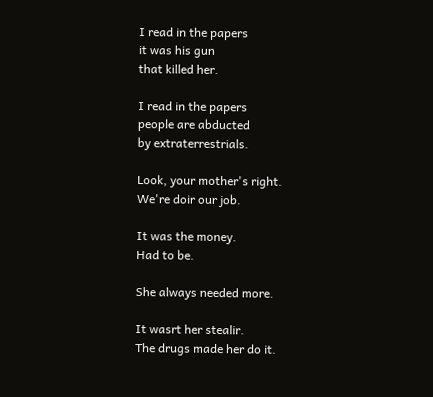I read in the papers
it was his gun
that killed her.

I read in the papers
people are abducted
by extraterrestrials.

Look, your mother's right.
We're doir our job.

It was the money.
Had to be.

She always needed more.

It wasrt her stealir.
The drugs made her do it.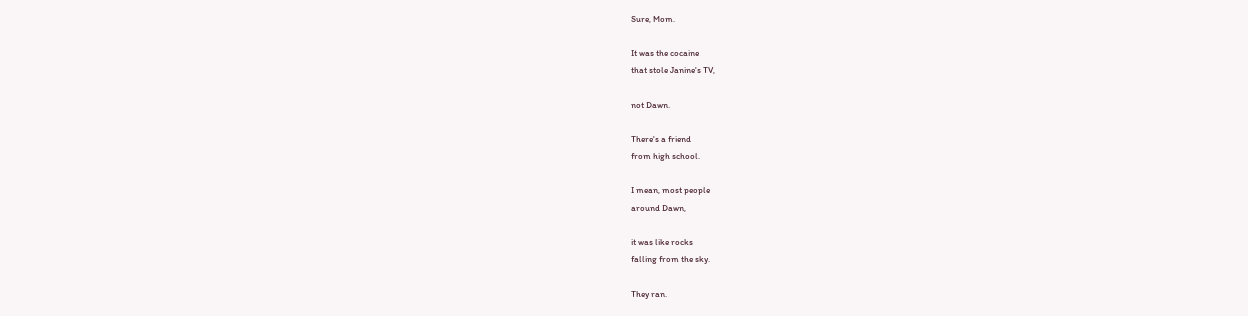Sure, Mom.

It was the cocaine
that stole Janine's TV,

not Dawn.

There's a friend
from high school.

I mean, most people
around Dawn,

it was like rocks
falling from the sky.

They ran.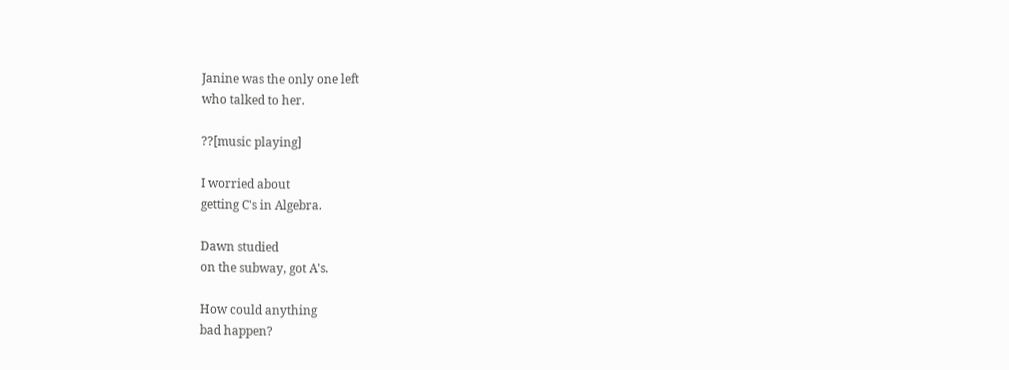Janine was the only one left
who talked to her.

??[music playing]

I worried about
getting C's in Algebra.

Dawn studied
on the subway, got A's.

How could anything
bad happen?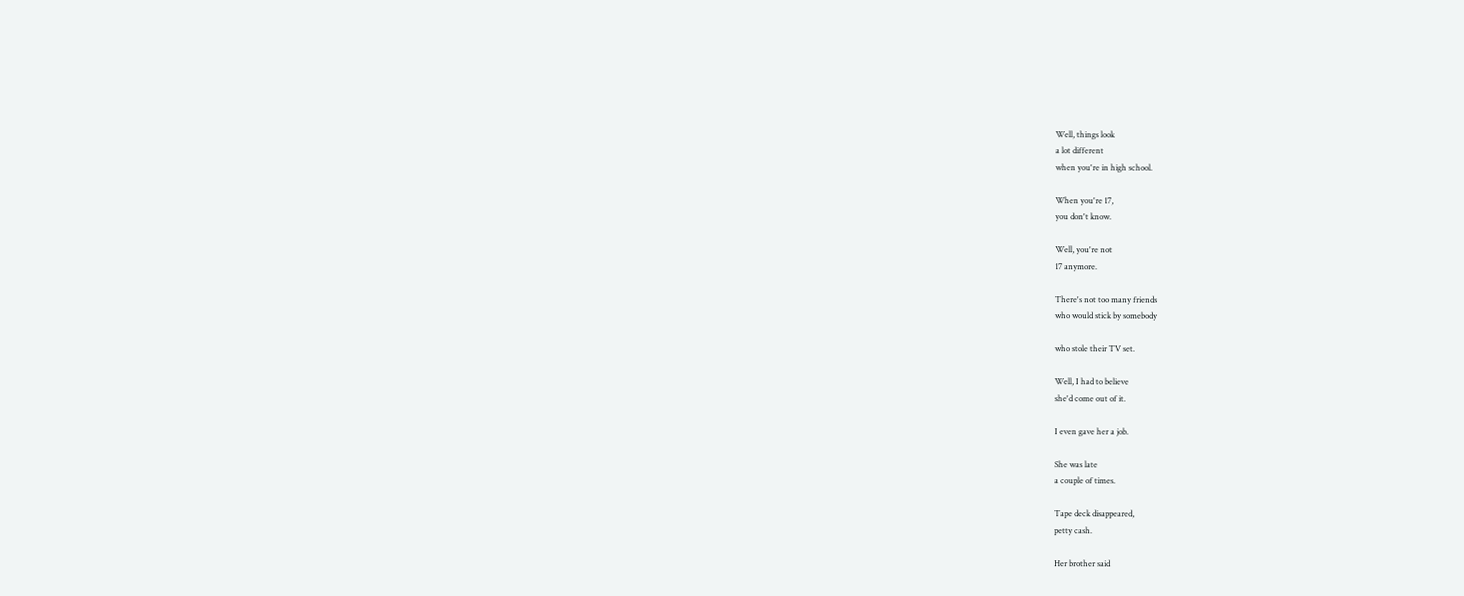Well, things look
a lot different
when you're in high school.

When you're 17,
you don't know.

Well, you're not
17 anymore.

There's not too many friends
who would stick by somebody

who stole their TV set.

Well, I had to believe
she'd come out of it.

I even gave her a job.

She was late
a couple of times.

Tape deck disappeared,
petty cash.

Her brother said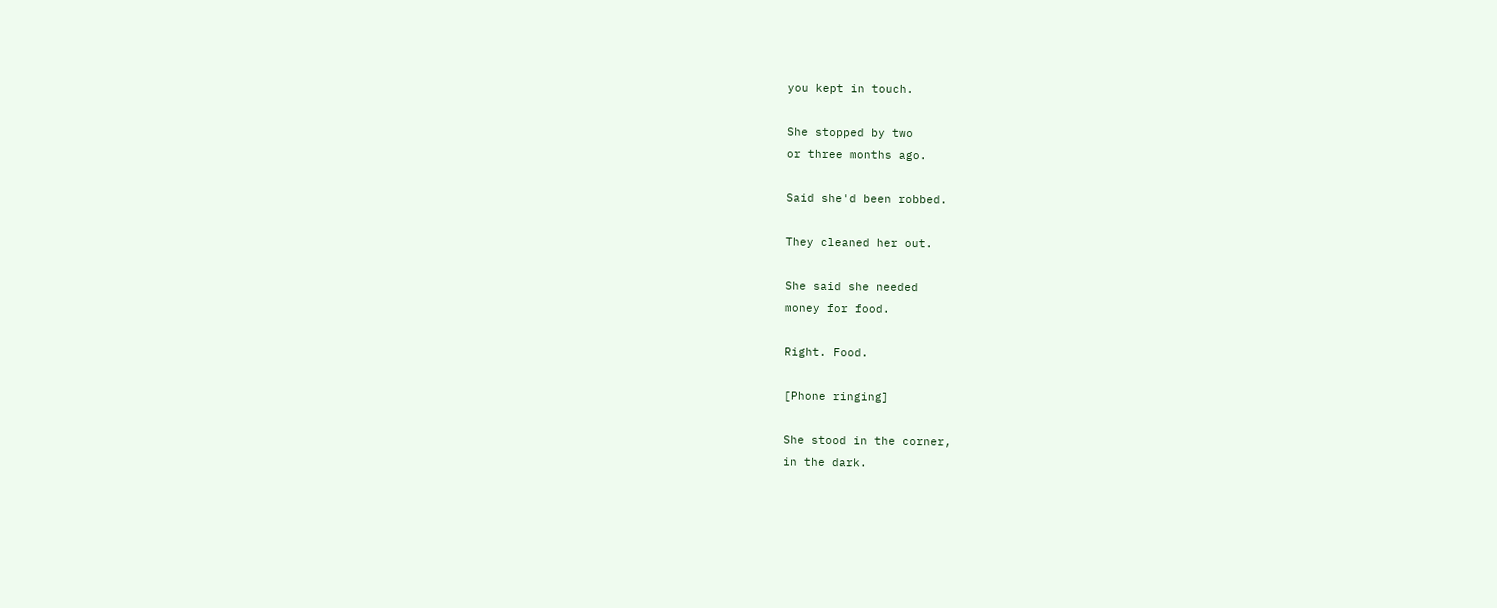you kept in touch.

She stopped by two
or three months ago.

Said she'd been robbed.

They cleaned her out.

She said she needed
money for food.

Right. Food.

[Phone ringing]

She stood in the corner,
in the dark.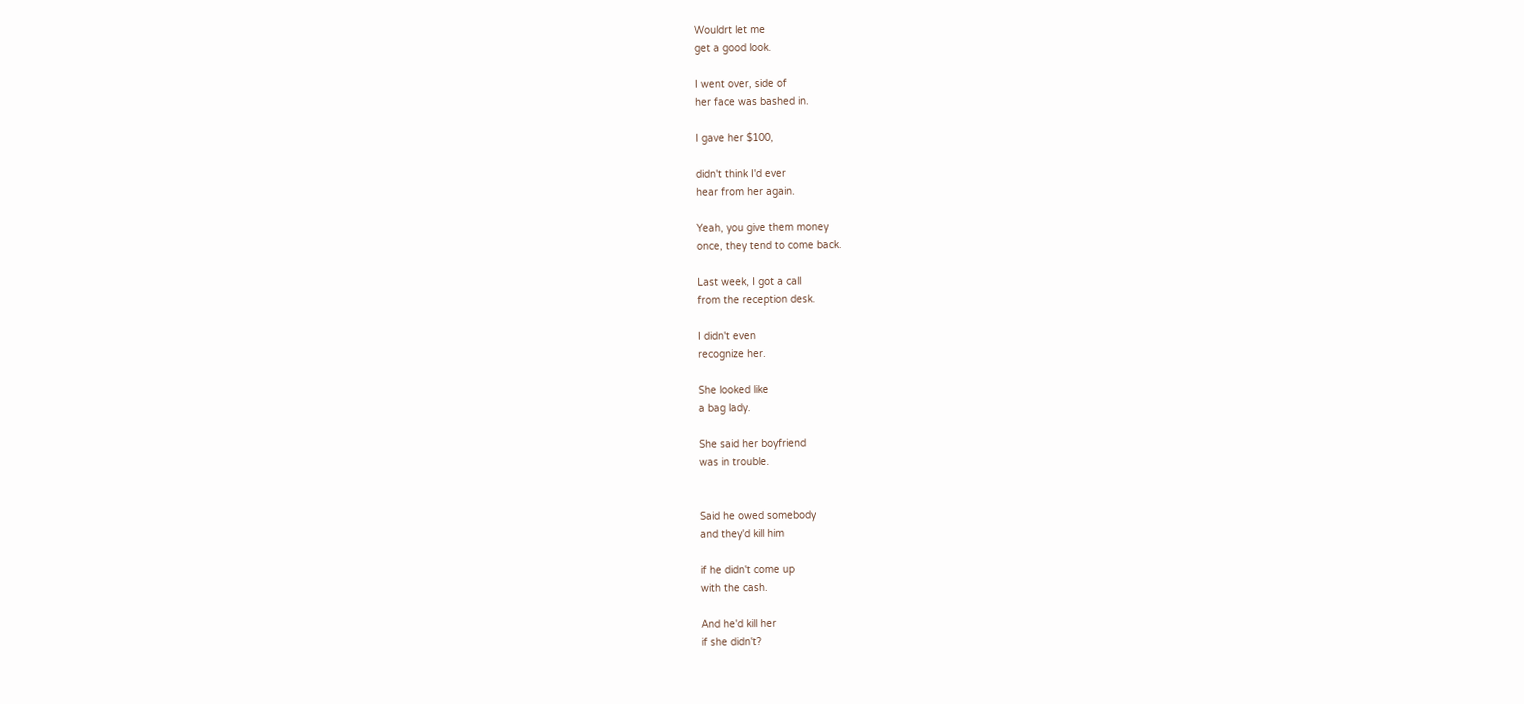Wouldrt let me
get a good look.

I went over, side of
her face was bashed in.

I gave her $100,

didn't think I'd ever
hear from her again.

Yeah, you give them money
once, they tend to come back.

Last week, I got a call
from the reception desk.

I didn't even
recognize her.

She looked like
a bag lady.

She said her boyfriend
was in trouble.


Said he owed somebody
and they'd kill him

if he didn't come up
with the cash.

And he'd kill her
if she didn't?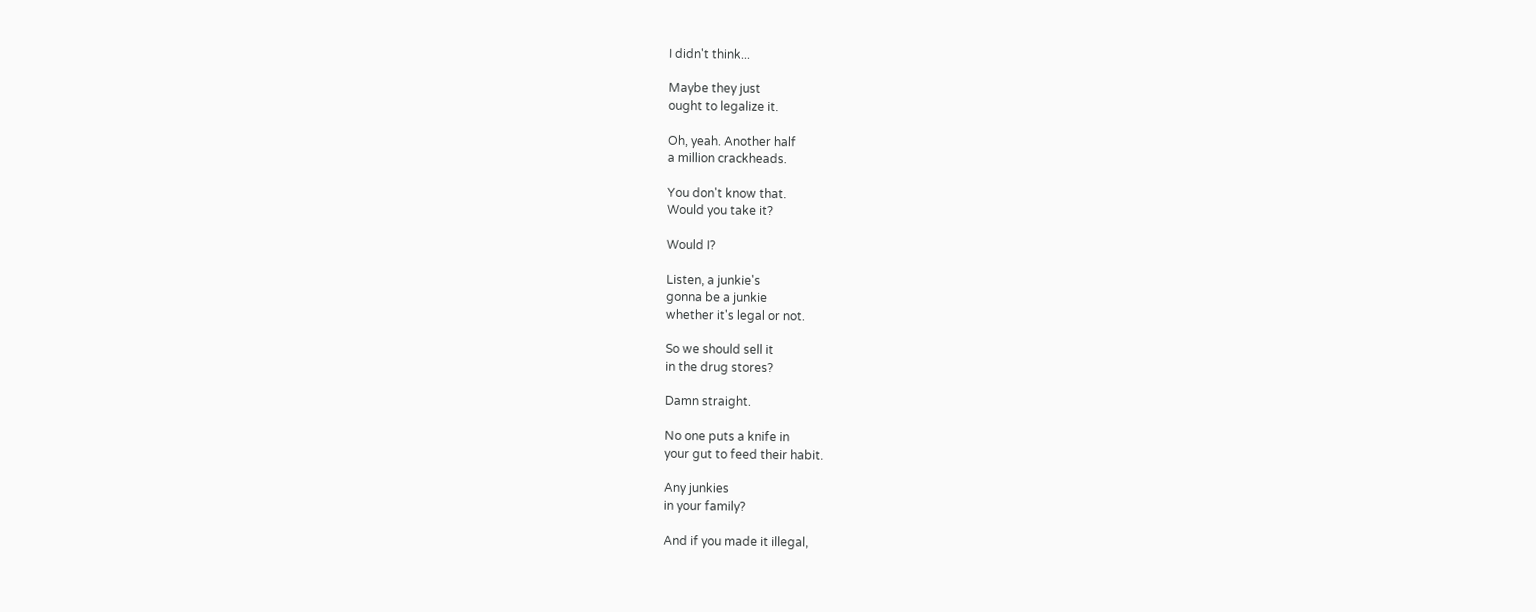I didn't think...

Maybe they just
ought to legalize it.

Oh, yeah. Another half
a million crackheads.

You don't know that.
Would you take it?

Would I?

Listen, a junkie's
gonna be a junkie
whether it's legal or not.

So we should sell it
in the drug stores?

Damn straight.

No one puts a knife in
your gut to feed their habit.

Any junkies
in your family?

And if you made it illegal,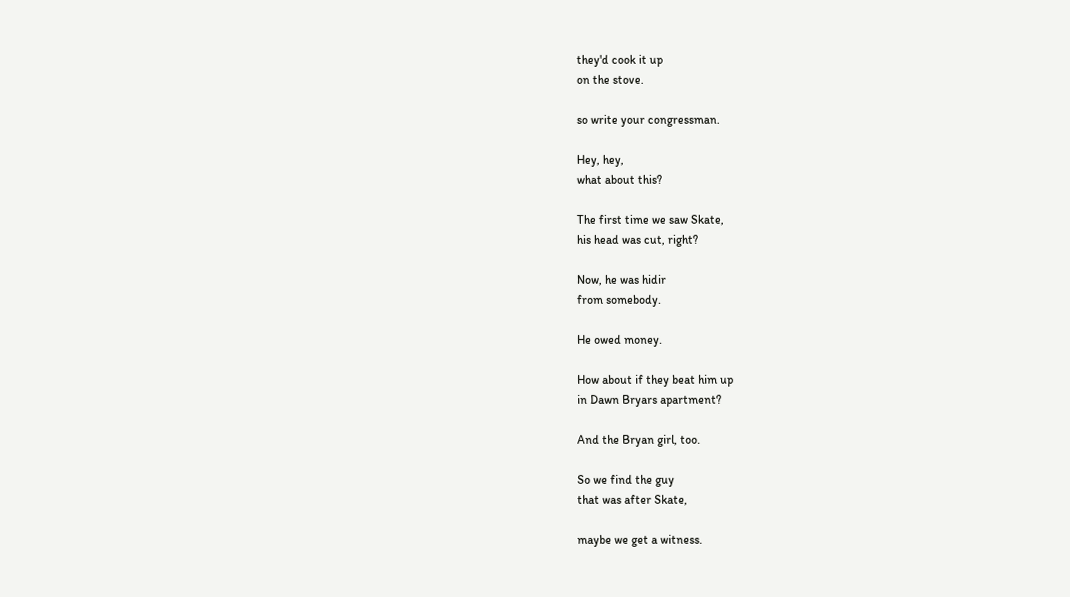they'd cook it up
on the stove.

so write your congressman.

Hey, hey,
what about this?

The first time we saw Skate,
his head was cut, right?

Now, he was hidir
from somebody.

He owed money.

How about if they beat him up
in Dawn Bryars apartment?

And the Bryan girl, too.

So we find the guy
that was after Skate,

maybe we get a witness.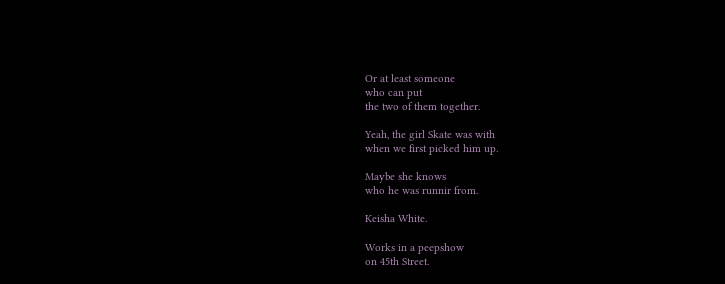Or at least someone
who can put
the two of them together.

Yeah, the girl Skate was with
when we first picked him up.

Maybe she knows
who he was runnir from.

Keisha White.

Works in a peepshow
on 45th Street.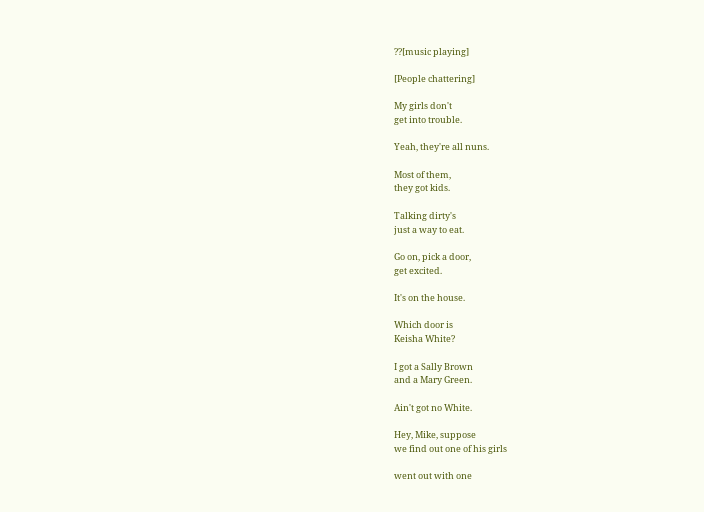??[music playing]

[People chattering]

My girls don't
get into trouble.

Yeah, they're all nuns.

Most of them,
they got kids.

Talking dirty's
just a way to eat.

Go on, pick a door,
get excited.

It's on the house.

Which door is
Keisha White?

I got a Sally Brown
and a Mary Green.

Ain't got no White.

Hey, Mike, suppose
we find out one of his girls

went out with one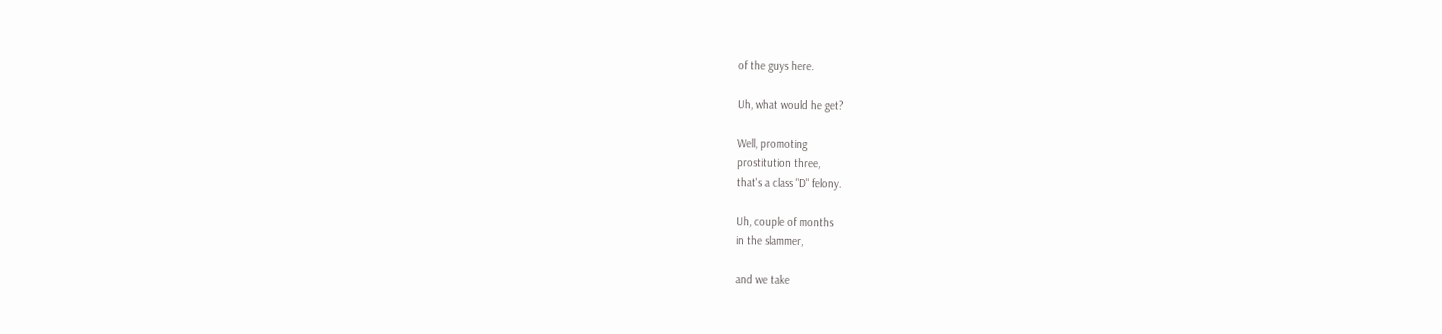of the guys here.

Uh, what would he get?

Well, promoting
prostitution three,
that's a class "D" felony.

Uh, couple of months
in the slammer,

and we take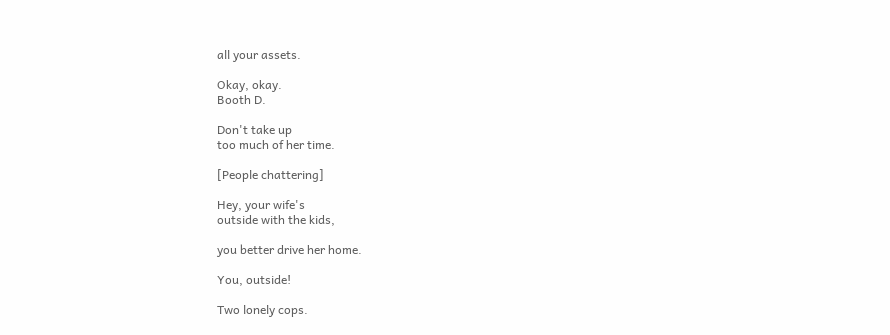all your assets.

Okay, okay.
Booth D.

Don't take up
too much of her time.

[People chattering]

Hey, your wife's
outside with the kids,

you better drive her home.

You, outside!

Two lonely cops.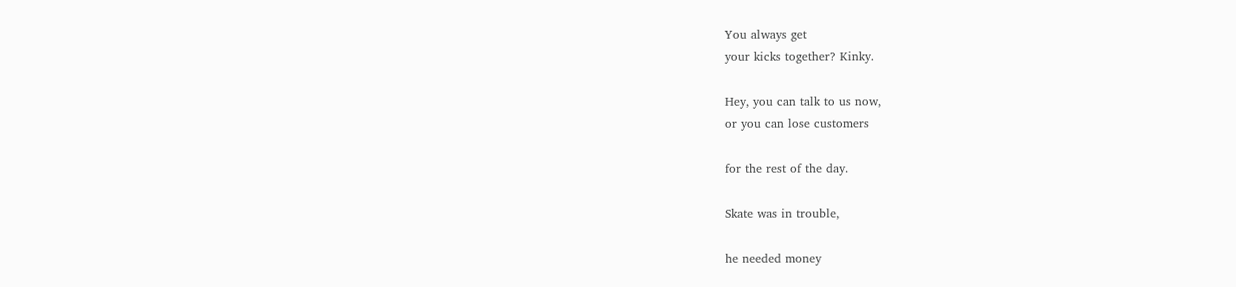You always get
your kicks together? Kinky.

Hey, you can talk to us now,
or you can lose customers

for the rest of the day.

Skate was in trouble,

he needed money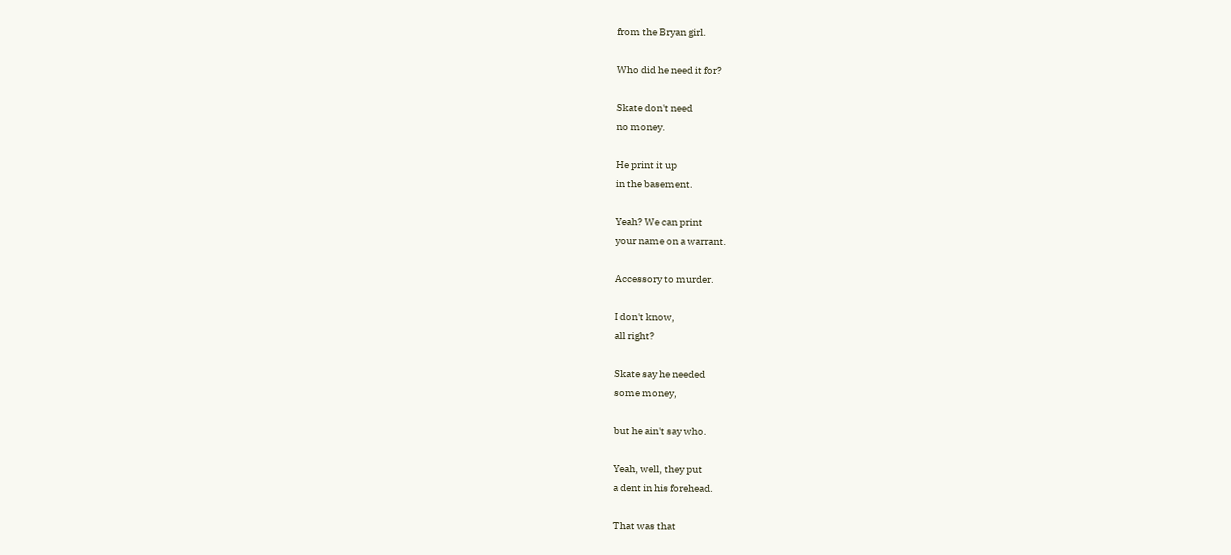from the Bryan girl.

Who did he need it for?

Skate don't need
no money.

He print it up
in the basement.

Yeah? We can print
your name on a warrant.

Accessory to murder.

I don't know,
all right?

Skate say he needed
some money,

but he ain't say who.

Yeah, well, they put
a dent in his forehead.

That was that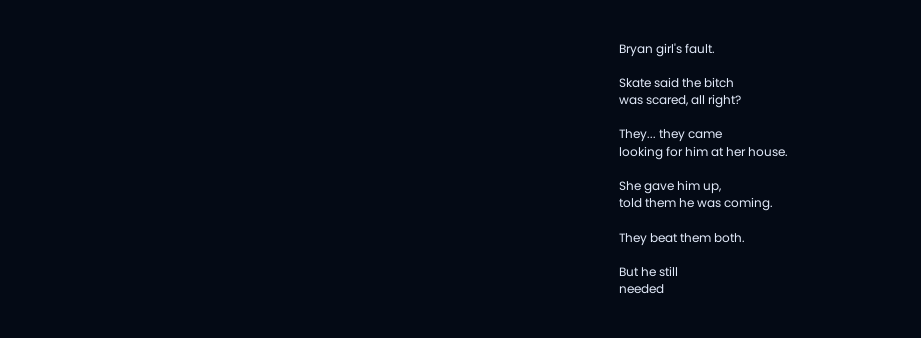Bryan girl's fault.

Skate said the bitch
was scared, all right?

They... they came
looking for him at her house.

She gave him up,
told them he was coming.

They beat them both.

But he still
needed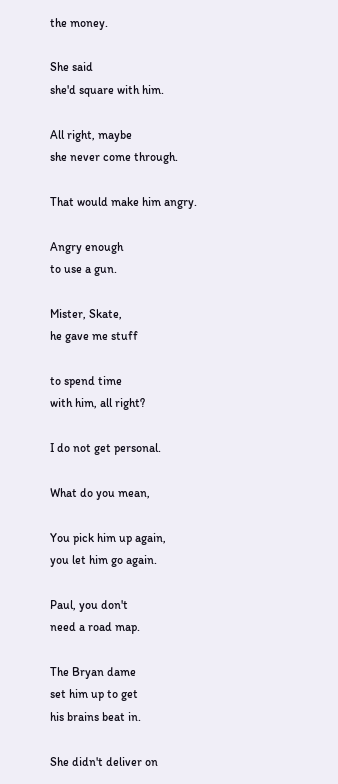the money.

She said
she'd square with him.

All right, maybe
she never come through.

That would make him angry.

Angry enough
to use a gun.

Mister, Skate,
he gave me stuff

to spend time
with him, all right?

I do not get personal.

What do you mean,

You pick him up again,
you let him go again.

Paul, you don't
need a road map.

The Bryan dame
set him up to get
his brains beat in.

She didn't deliver on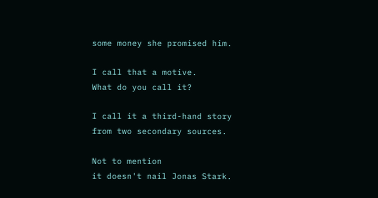some money she promised him.

I call that a motive.
What do you call it?

I call it a third-hand story
from two secondary sources.

Not to mention
it doesn't nail Jonas Stark.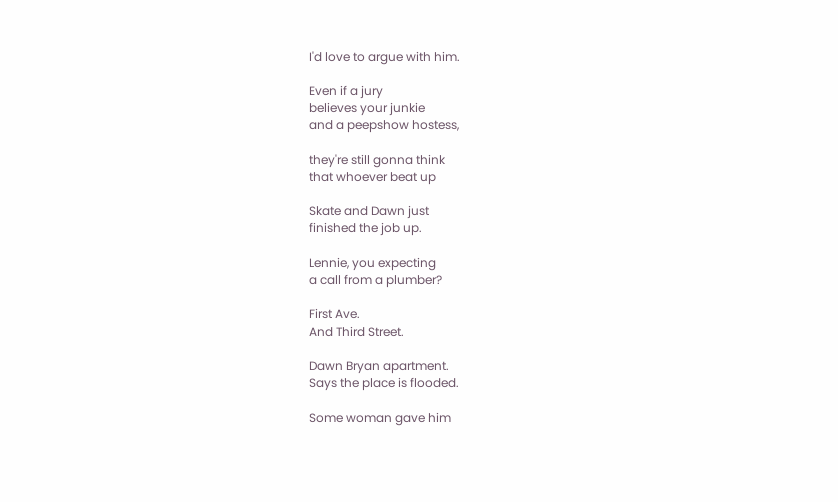I'd love to argue with him.

Even if a jury
believes your junkie
and a peepshow hostess,

they're still gonna think
that whoever beat up

Skate and Dawn just
finished the job up.

Lennie, you expecting
a call from a plumber?

First Ave.
And Third Street.

Dawn Bryan apartment.
Says the place is flooded.

Some woman gave him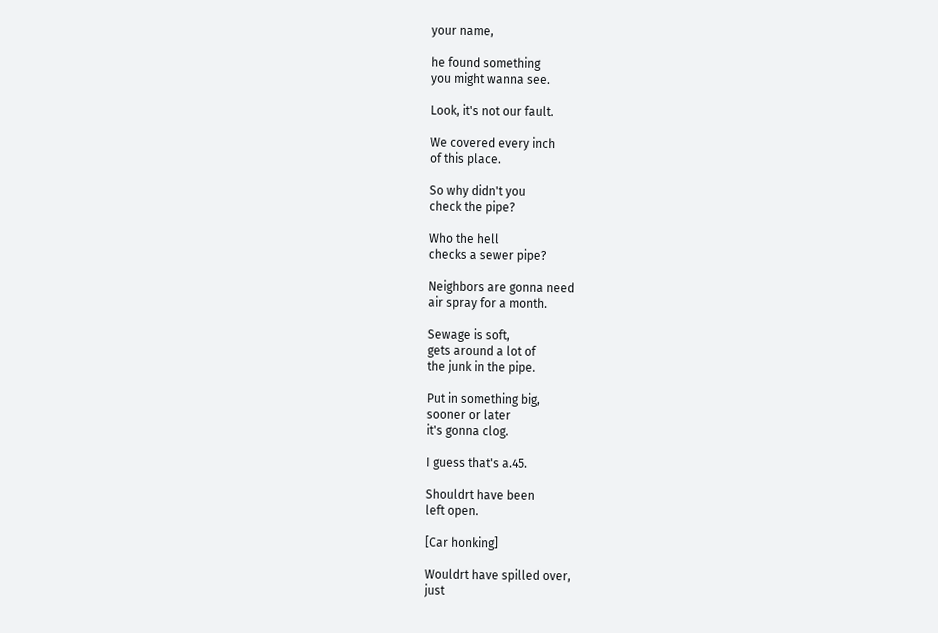your name,

he found something
you might wanna see.

Look, it's not our fault.

We covered every inch
of this place.

So why didn't you
check the pipe?

Who the hell
checks a sewer pipe?

Neighbors are gonna need
air spray for a month.

Sewage is soft,
gets around a lot of
the junk in the pipe.

Put in something big,
sooner or later
it's gonna clog.

I guess that's a.45.

Shouldrt have been
left open.

[Car honking]

Wouldrt have spilled over,
just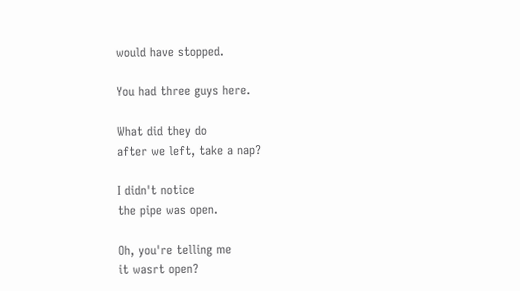would have stopped.

You had three guys here.

What did they do
after we left, take a nap?

I didn't notice
the pipe was open.

Oh, you're telling me
it wasrt open?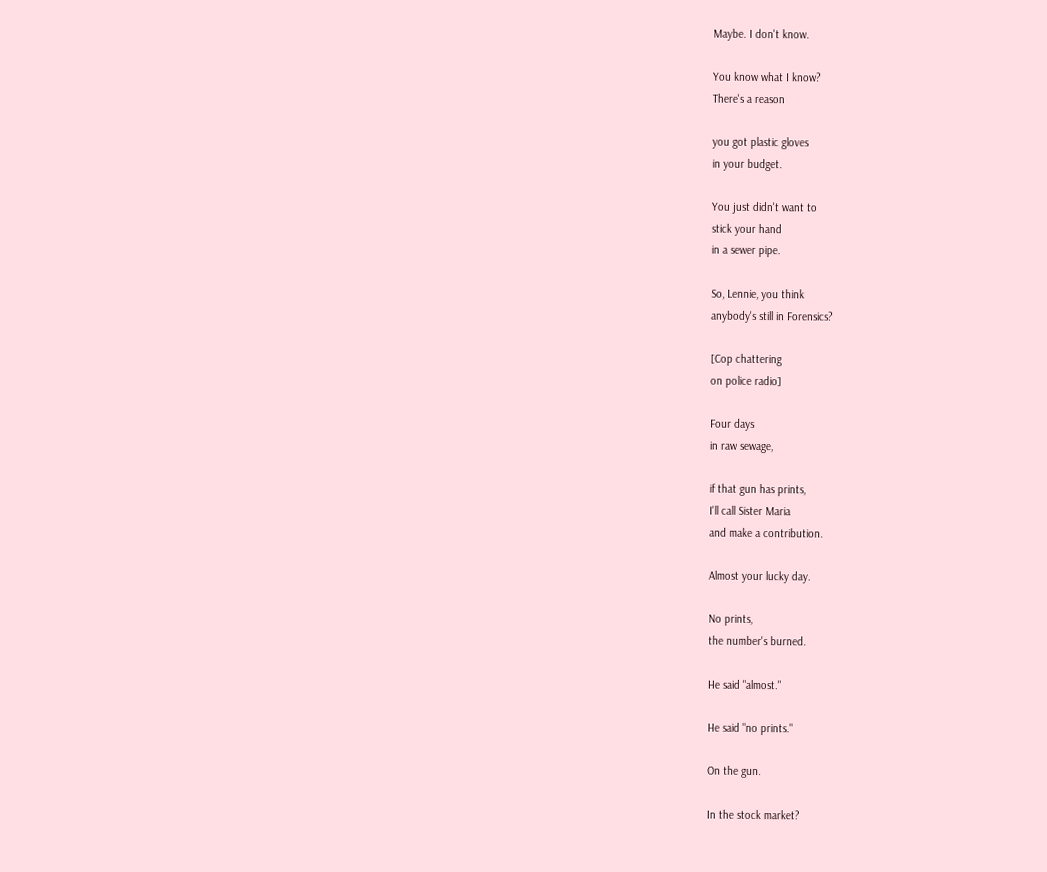Maybe. I don't know.

You know what I know?
There's a reason

you got plastic gloves
in your budget.

You just didn't want to
stick your hand
in a sewer pipe.

So, Lennie, you think
anybody's still in Forensics?

[Cop chattering
on police radio]

Four days
in raw sewage,

if that gun has prints,
I'll call Sister Maria
and make a contribution.

Almost your lucky day.

No prints,
the number's burned.

He said "almost."

He said "no prints."

On the gun.

In the stock market?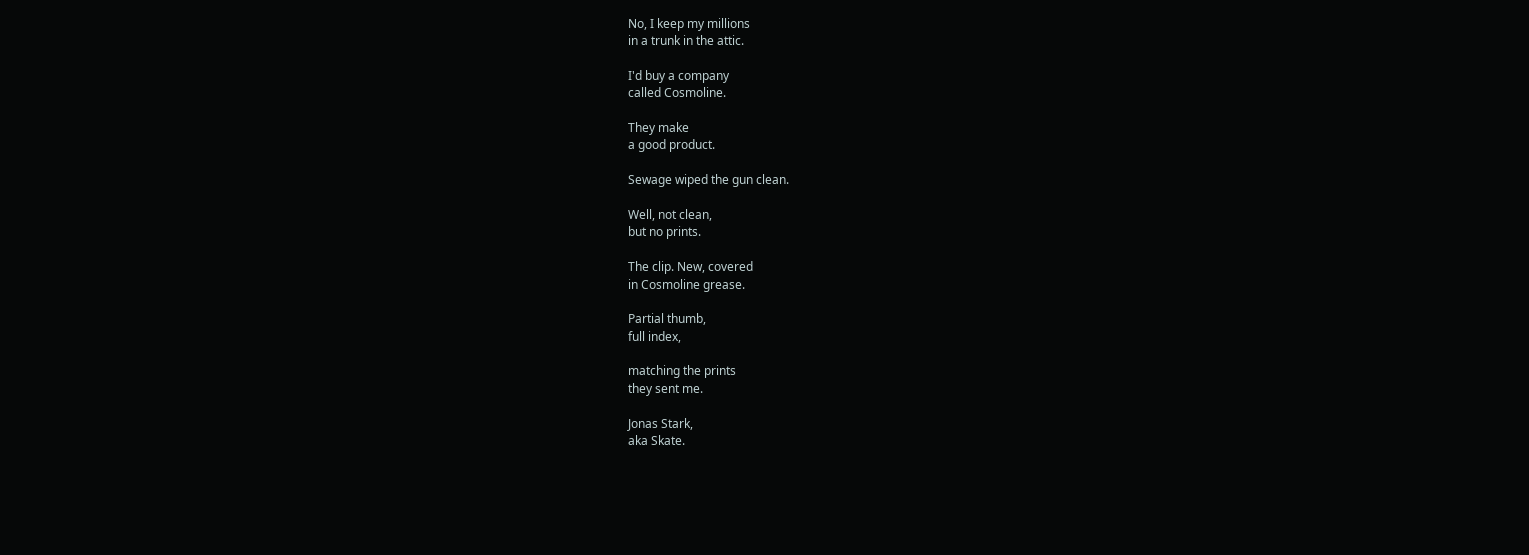No, I keep my millions
in a trunk in the attic.

I'd buy a company
called Cosmoline.

They make
a good product.

Sewage wiped the gun clean.

Well, not clean,
but no prints.

The clip. New, covered
in Cosmoline grease.

Partial thumb,
full index,

matching the prints
they sent me.

Jonas Stark,
aka Skate.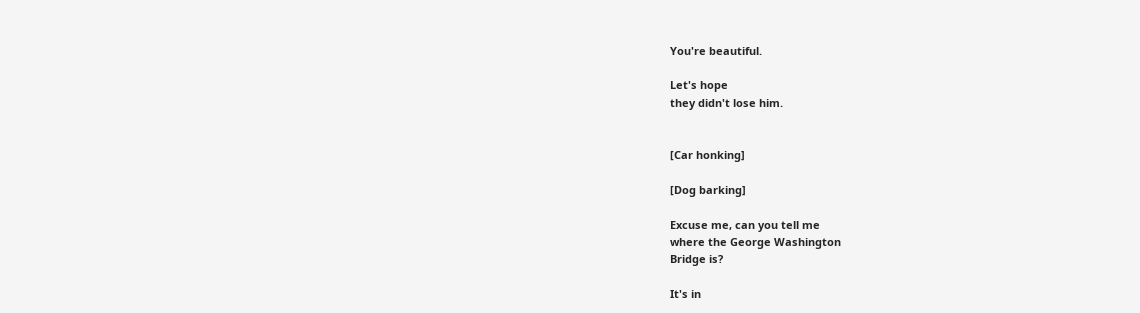You're beautiful.

Let's hope
they didn't lose him.


[Car honking]

[Dog barking]

Excuse me, can you tell me
where the George Washington
Bridge is?

It's in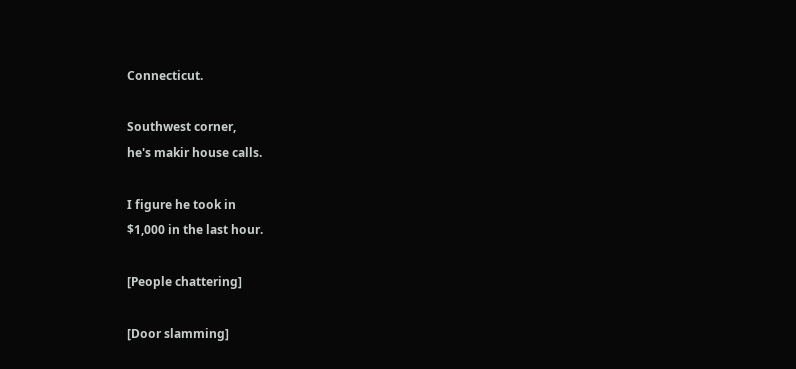Connecticut.

Southwest corner,
he's makir house calls.

I figure he took in
$1,000 in the last hour.

[People chattering]

[Door slamming]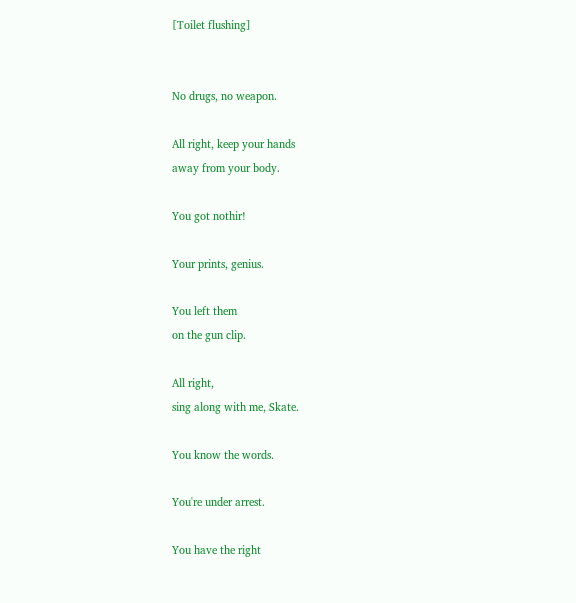[Toilet flushing]


No drugs, no weapon.

All right, keep your hands
away from your body.

You got nothir!

Your prints, genius.

You left them
on the gun clip.

All right,
sing along with me, Skate.

You know the words.

You're under arrest.

You have the right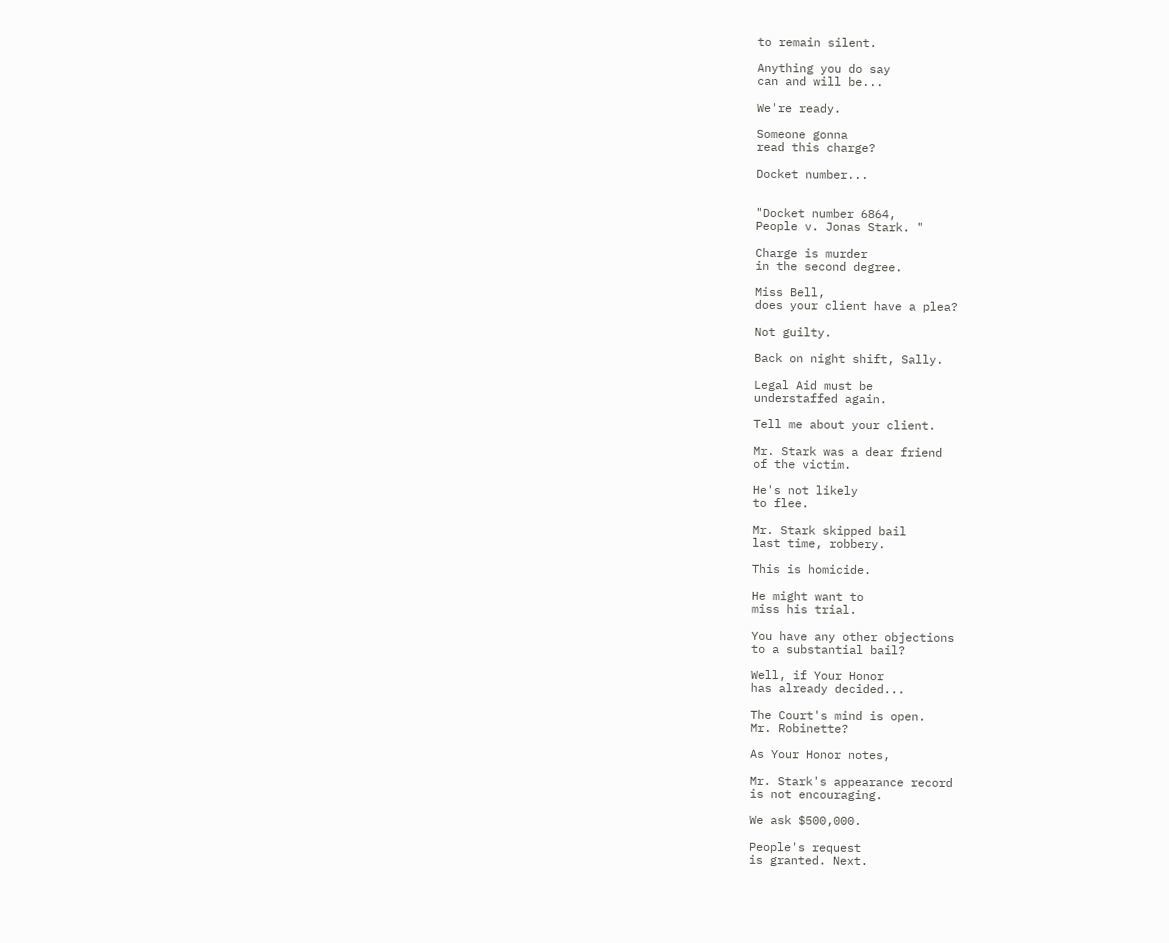to remain silent.

Anything you do say
can and will be...

We're ready.

Someone gonna
read this charge?

Docket number...


"Docket number 6864,
People v. Jonas Stark. "

Charge is murder
in the second degree.

Miss Bell,
does your client have a plea?

Not guilty.

Back on night shift, Sally.

Legal Aid must be
understaffed again.

Tell me about your client.

Mr. Stark was a dear friend
of the victim.

He's not likely
to flee.

Mr. Stark skipped bail
last time, robbery.

This is homicide.

He might want to
miss his trial.

You have any other objections
to a substantial bail?

Well, if Your Honor
has already decided...

The Court's mind is open.
Mr. Robinette?

As Your Honor notes,

Mr. Stark's appearance record
is not encouraging.

We ask $500,000.

People's request
is granted. Next.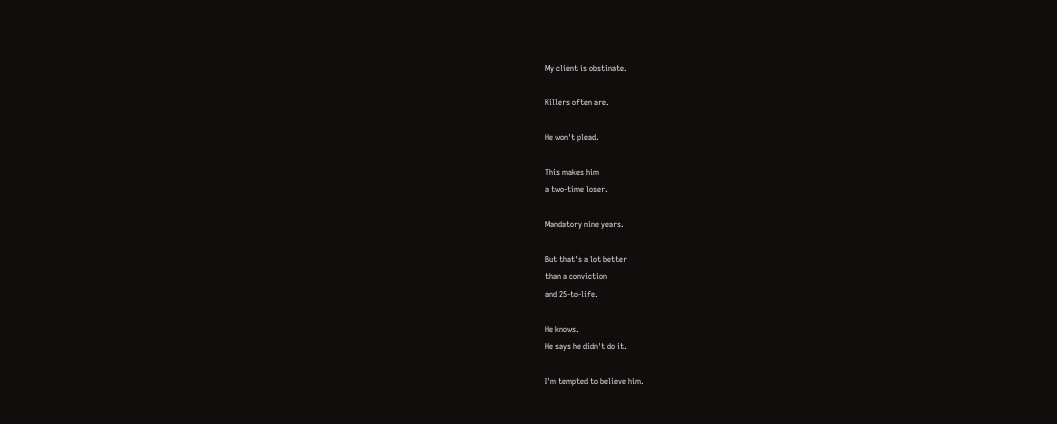My client is obstinate.

Killers often are.

He won't plead.

This makes him
a two-time loser.

Mandatory nine years.

But that's a lot better
than a conviction
and 25-to-life.

He knows.
He says he didn't do it.

I'm tempted to believe him.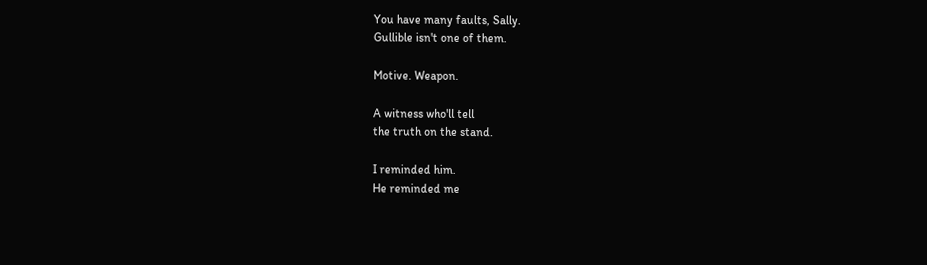You have many faults, Sally.
Gullible isn't one of them.

Motive. Weapon.

A witness who'll tell
the truth on the stand.

I reminded him.
He reminded me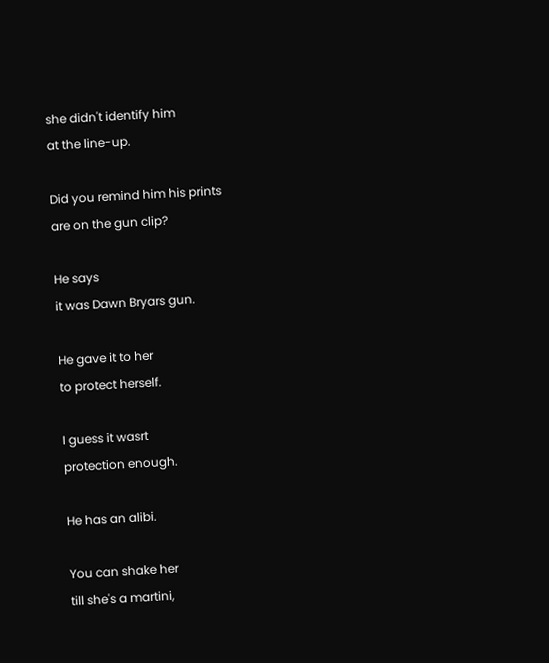she didn't identify him
at the line-up.

Did you remind him his prints
are on the gun clip?

He says
it was Dawn Bryars gun.

He gave it to her
to protect herself.

I guess it wasrt
protection enough.

He has an alibi.

You can shake her
till she's a martini,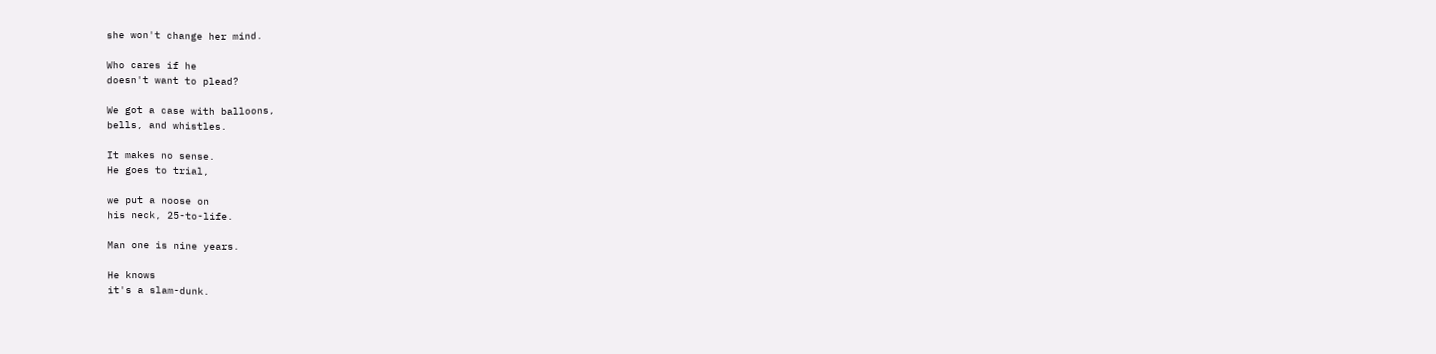she won't change her mind.

Who cares if he
doesn't want to plead?

We got a case with balloons,
bells, and whistles.

It makes no sense.
He goes to trial,

we put a noose on
his neck, 25-to-life.

Man one is nine years.

He knows
it's a slam-dunk.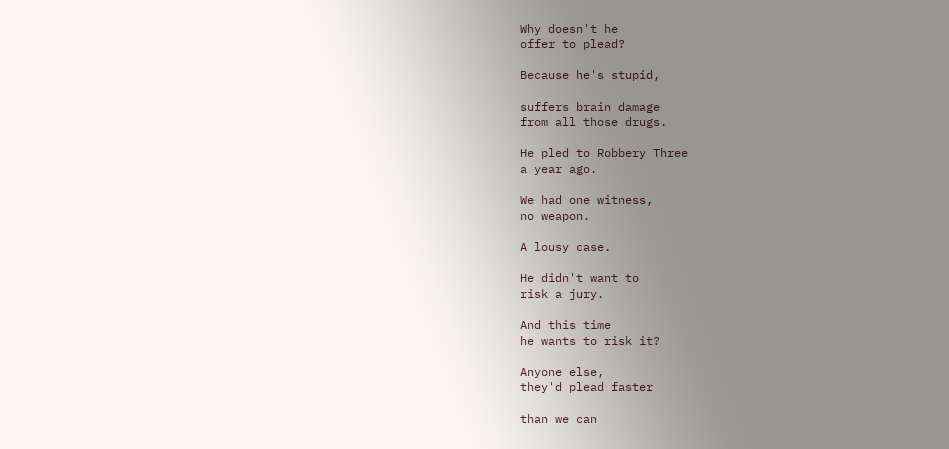Why doesn't he
offer to plead?

Because he's stupid,

suffers brain damage
from all those drugs.

He pled to Robbery Three
a year ago.

We had one witness,
no weapon.

A lousy case.

He didn't want to
risk a jury.

And this time
he wants to risk it?

Anyone else,
they'd plead faster

than we can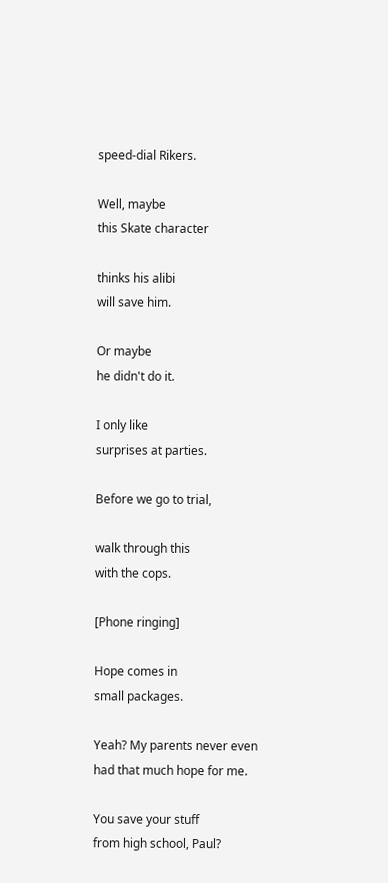speed-dial Rikers.

Well, maybe
this Skate character

thinks his alibi
will save him.

Or maybe
he didn't do it.

I only like
surprises at parties.

Before we go to trial,

walk through this
with the cops.

[Phone ringing]

Hope comes in
small packages.

Yeah? My parents never even
had that much hope for me.

You save your stuff
from high school, Paul?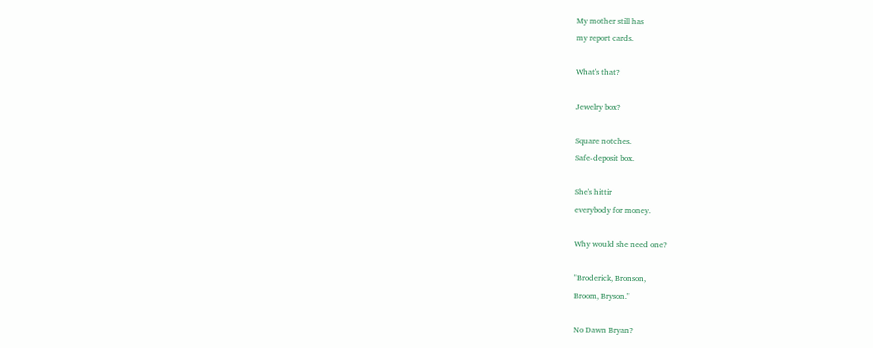My mother still has
my report cards.

What's that?

Jewelry box?

Square notches.
Safe-deposit box.

She's hittir
everybody for money.

Why would she need one?

"Broderick, Bronson,
Broom, Bryson."

No Dawn Bryan?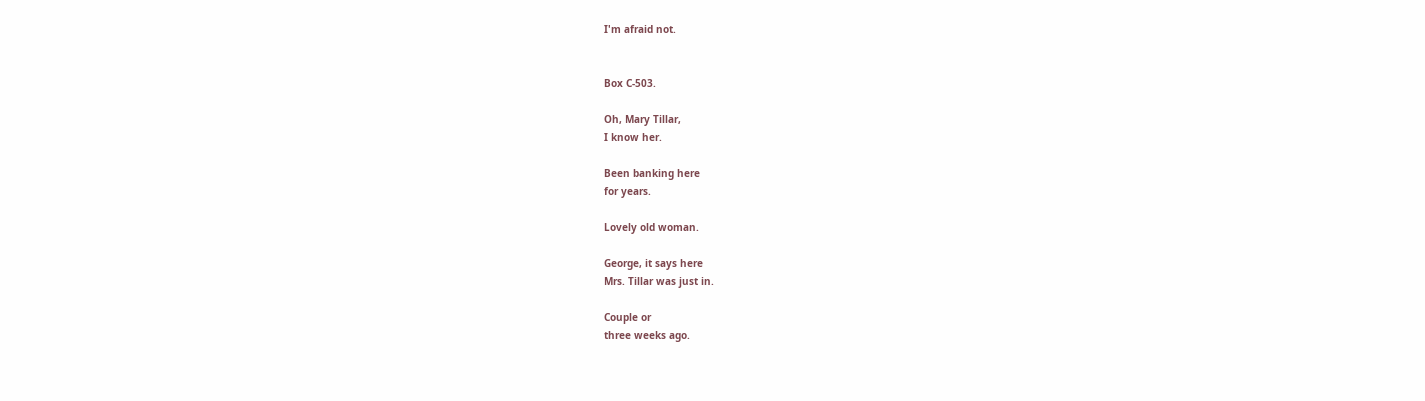I'm afraid not.


Box C-503.

Oh, Mary Tillar,
I know her.

Been banking here
for years.

Lovely old woman.

George, it says here
Mrs. Tillar was just in.

Couple or
three weeks ago.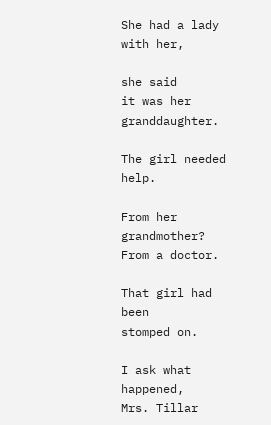She had a lady with her,

she said
it was her granddaughter.

The girl needed help.

From her grandmother?
From a doctor.

That girl had been
stomped on.

I ask what happened,
Mrs. Tillar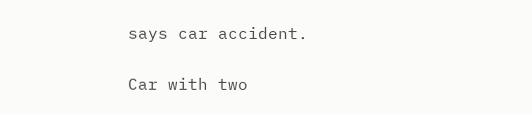says car accident.

Car with two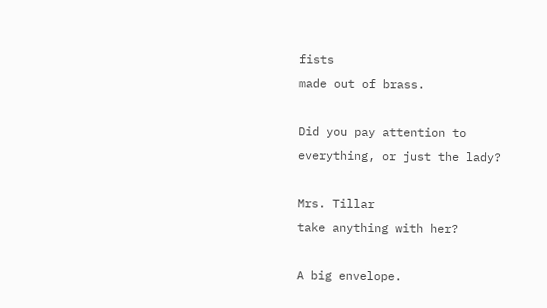fists
made out of brass.

Did you pay attention to
everything, or just the lady?

Mrs. Tillar
take anything with her?

A big envelope.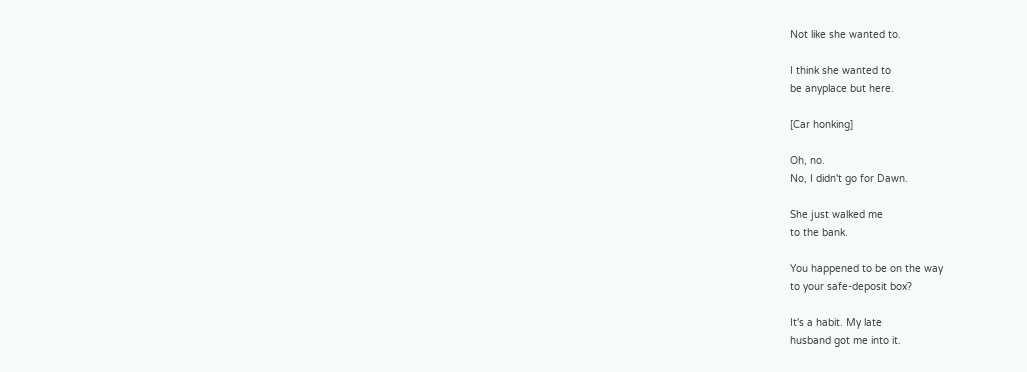Not like she wanted to.

I think she wanted to
be anyplace but here.

[Car honking]

Oh, no.
No, I didn't go for Dawn.

She just walked me
to the bank.

You happened to be on the way
to your safe-deposit box?

It's a habit. My late
husband got me into it.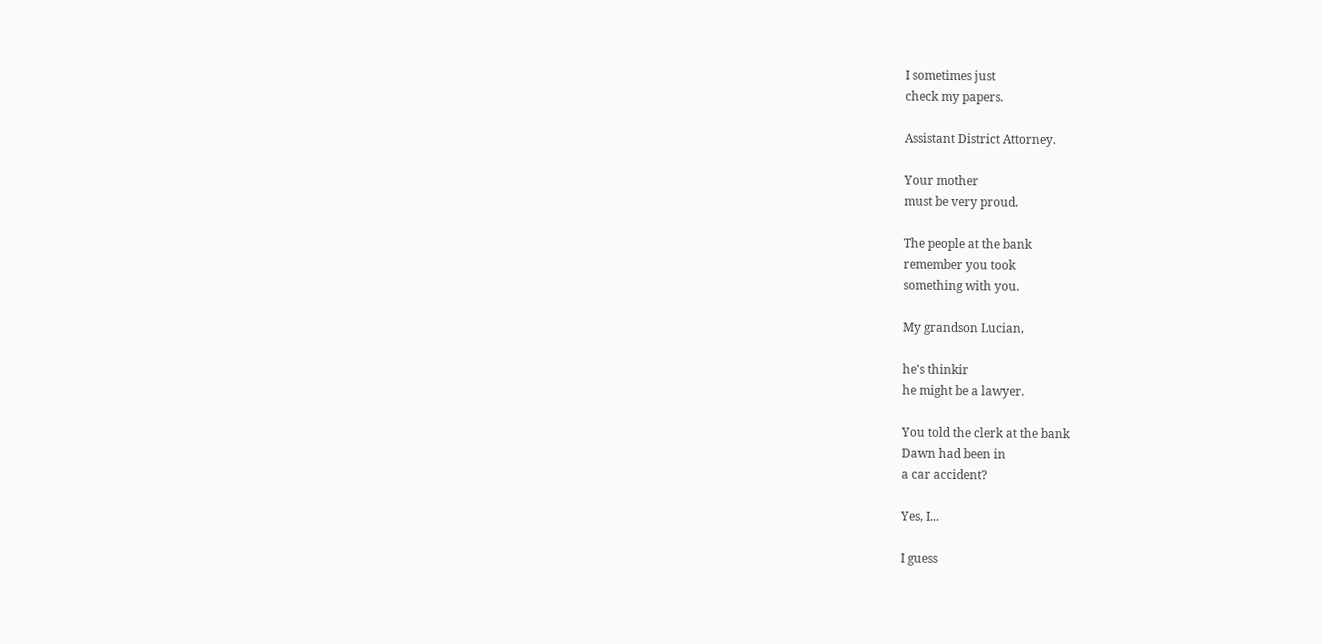I sometimes just
check my papers.

Assistant District Attorney.

Your mother
must be very proud.

The people at the bank
remember you took
something with you.

My grandson Lucian,

he's thinkir
he might be a lawyer.

You told the clerk at the bank
Dawn had been in
a car accident?

Yes, I...

I guess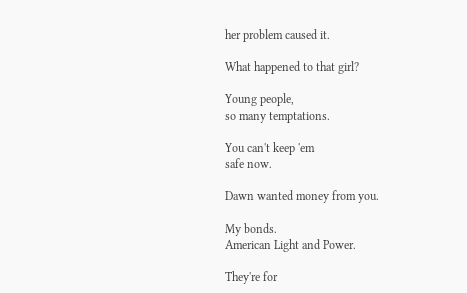her problem caused it.

What happened to that girl?

Young people,
so many temptations.

You can't keep 'em
safe now.

Dawn wanted money from you.

My bonds.
American Light and Power.

They're for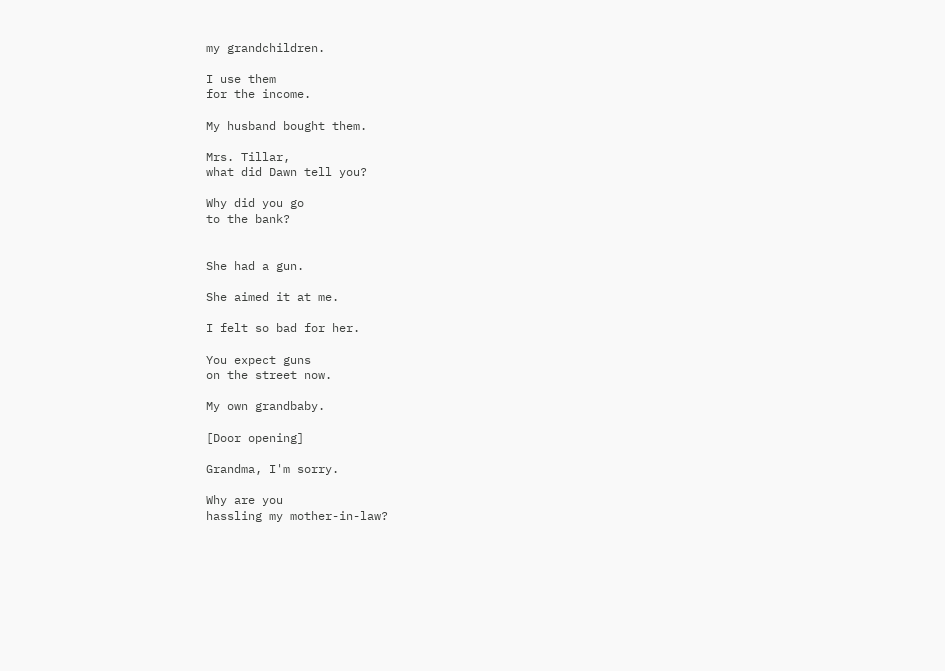my grandchildren.

I use them
for the income.

My husband bought them.

Mrs. Tillar,
what did Dawn tell you?

Why did you go
to the bank?


She had a gun.

She aimed it at me.

I felt so bad for her.

You expect guns
on the street now.

My own grandbaby.

[Door opening]

Grandma, I'm sorry.

Why are you
hassling my mother-in-law?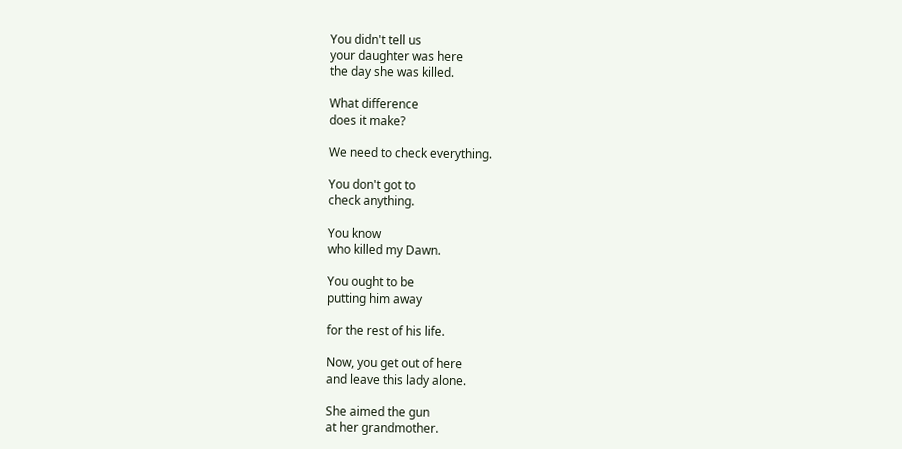You didn't tell us
your daughter was here
the day she was killed.

What difference
does it make?

We need to check everything.

You don't got to
check anything.

You know
who killed my Dawn.

You ought to be
putting him away

for the rest of his life.

Now, you get out of here
and leave this lady alone.

She aimed the gun
at her grandmother.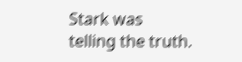Stark was
telling the truth.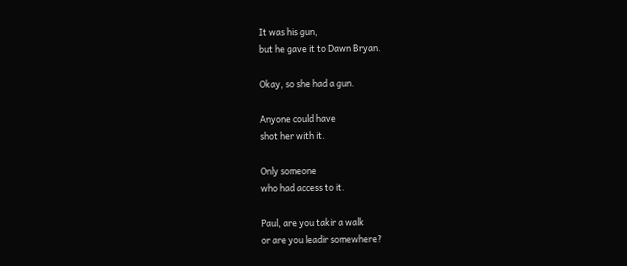It was his gun,
but he gave it to Dawn Bryan.

Okay, so she had a gun.

Anyone could have
shot her with it.

Only someone
who had access to it.

Paul, are you takir a walk
or are you leadir somewhere?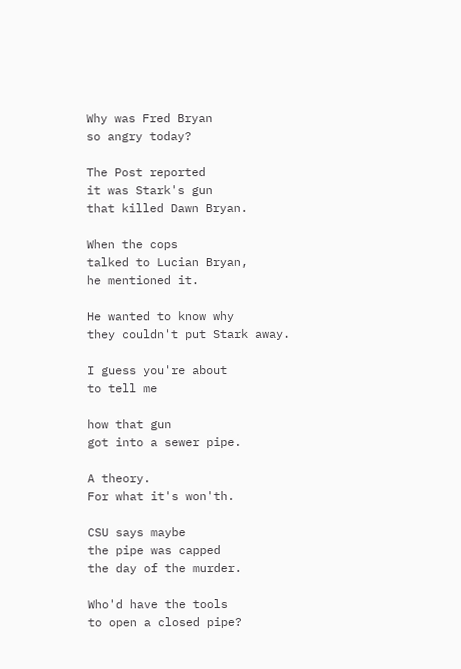Why was Fred Bryan
so angry today?

The Post reported
it was Stark's gun
that killed Dawn Bryan.

When the cops
talked to Lucian Bryan,
he mentioned it.

He wanted to know why
they couldn't put Stark away.

I guess you're about
to tell me

how that gun
got into a sewer pipe.

A theory.
For what it's won'th.

CSU says maybe
the pipe was capped
the day of the murder.

Who'd have the tools
to open a closed pipe?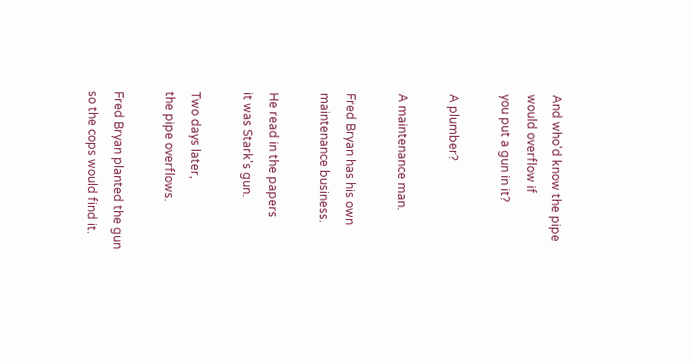And who'd know the pipe
would overflow if
you put a gun in it?

A plumber?

A maintenance man.

Fred Bryan has his own
maintenance business.

He read in the papers
it was Stark's gun.

Two days later,
the pipe overflows.

Fred Bryan planted the gun
so the cops would find it.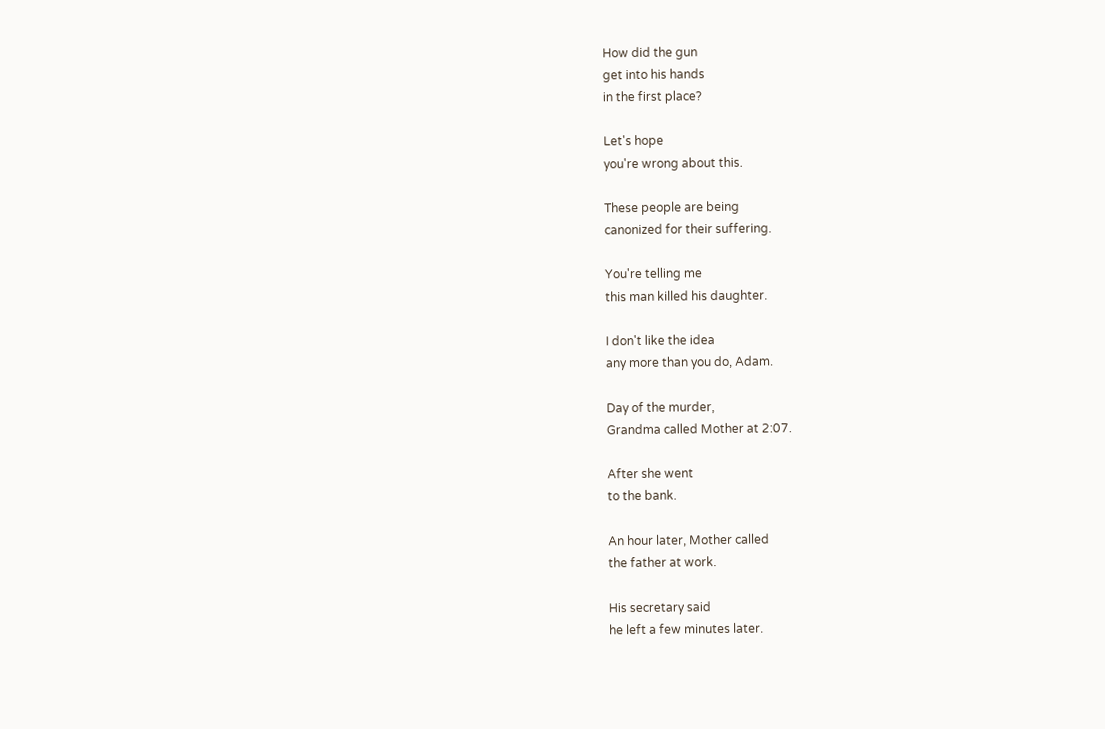How did the gun
get into his hands
in the first place?

Let's hope
you're wrong about this.

These people are being
canonized for their suffering.

You're telling me
this man killed his daughter.

I don't like the idea
any more than you do, Adam.

Day of the murder,
Grandma called Mother at 2:07.

After she went
to the bank.

An hour later, Mother called
the father at work.

His secretary said
he left a few minutes later.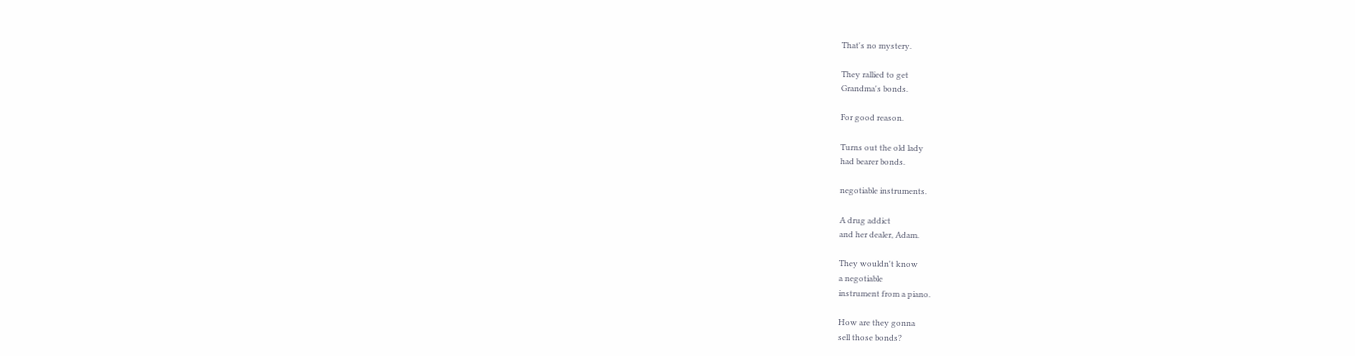That's no mystery.

They rallied to get
Grandma's bonds.

For good reason.

Turns out the old lady
had bearer bonds.

negotiable instruments.

A drug addict
and her dealer, Adam.

They wouldn't know
a negotiable
instrument from a piano.

How are they gonna
sell those bonds?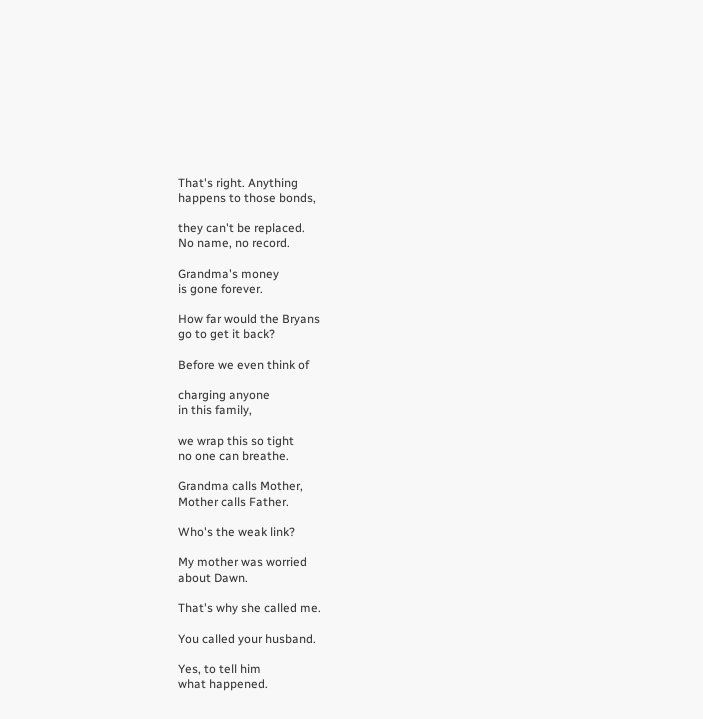That's right. Anything
happens to those bonds,

they can't be replaced.
No name, no record.

Grandma's money
is gone forever.

How far would the Bryans
go to get it back?

Before we even think of

charging anyone
in this family,

we wrap this so tight
no one can breathe.

Grandma calls Mother,
Mother calls Father.

Who's the weak link?

My mother was worried
about Dawn.

That's why she called me.

You called your husband.

Yes, to tell him
what happened.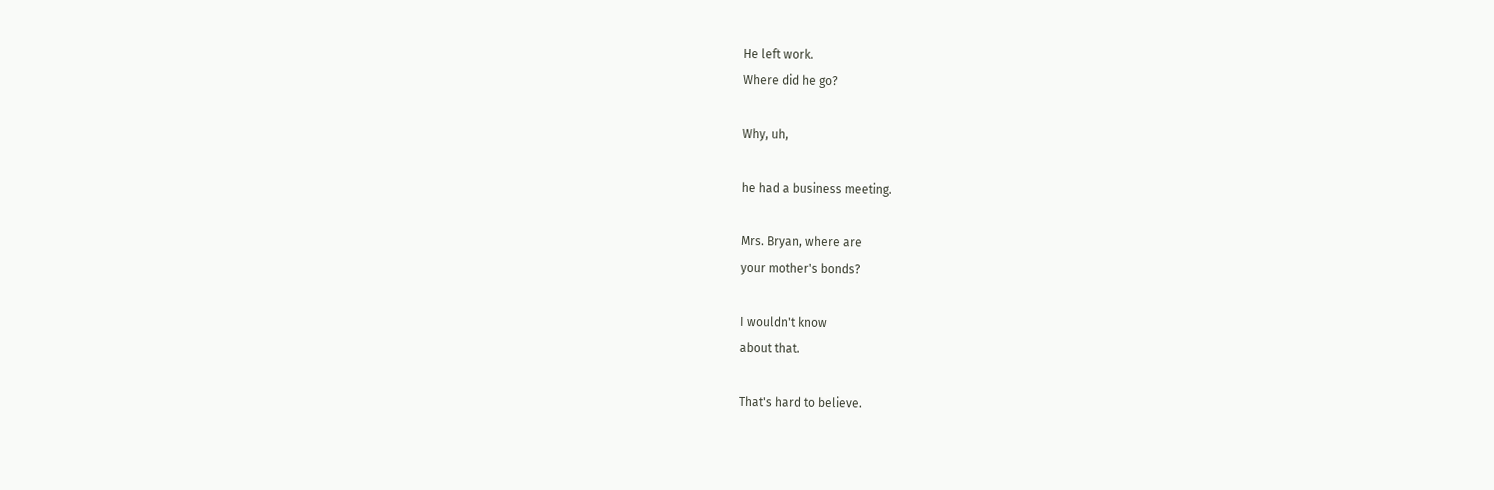He left work.
Where did he go?

Why, uh,

he had a business meeting.

Mrs. Bryan, where are
your mother's bonds?

I wouldn't know
about that.

That's hard to believe.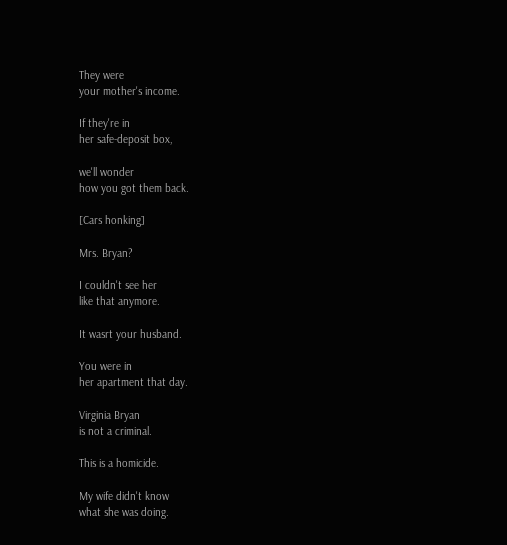They were
your mother's income.

If they're in
her safe-deposit box,

we'll wonder
how you got them back.

[Cars honking]

Mrs. Bryan?

I couldn't see her
like that anymore.

It wasrt your husband.

You were in
her apartment that day.

Virginia Bryan
is not a criminal.

This is a homicide.

My wife didn't know
what she was doing.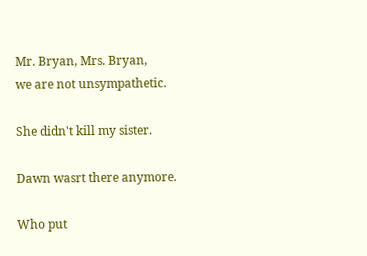Mr. Bryan, Mrs. Bryan,
we are not unsympathetic.

She didn't kill my sister.

Dawn wasrt there anymore.

Who put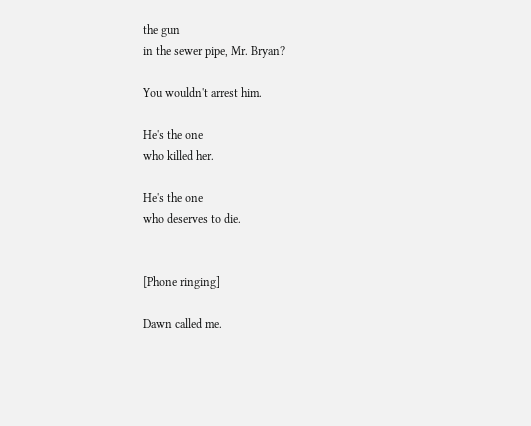the gun
in the sewer pipe, Mr. Bryan?

You wouldn't arrest him.

He's the one
who killed her.

He's the one
who deserves to die.


[Phone ringing]

Dawn called me.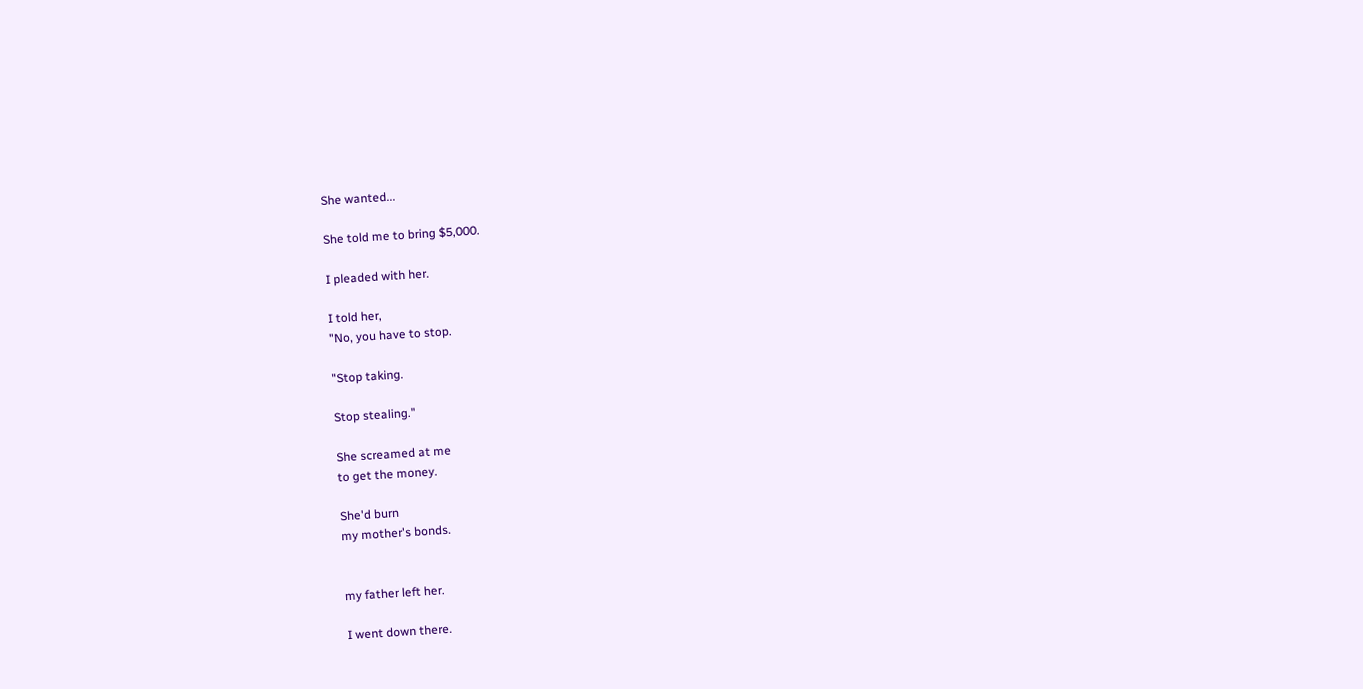She wanted...

She told me to bring $5,000.

I pleaded with her.

I told her,
"No, you have to stop.

"Stop taking.

Stop stealing."

She screamed at me
to get the money.

She'd burn
my mother's bonds.


my father left her.

I went down there.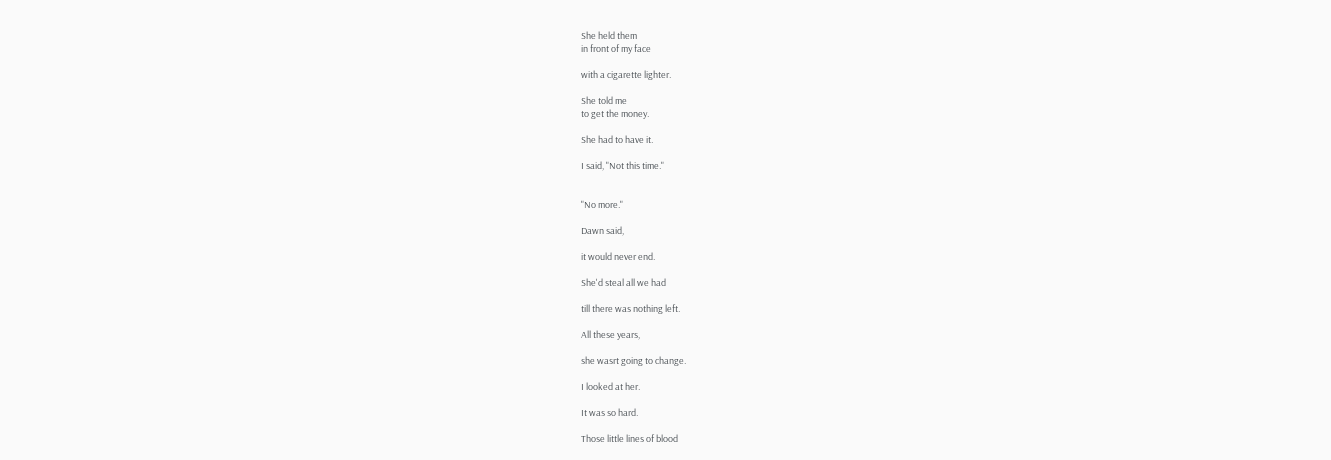She held them
in front of my face

with a cigarette lighter.

She told me
to get the money.

She had to have it.

I said, "Not this time."


"No more."

Dawn said,

it would never end.

She'd steal all we had

till there was nothing left.

All these years,

she wasrt going to change.

I looked at her.

It was so hard.

Those little lines of blood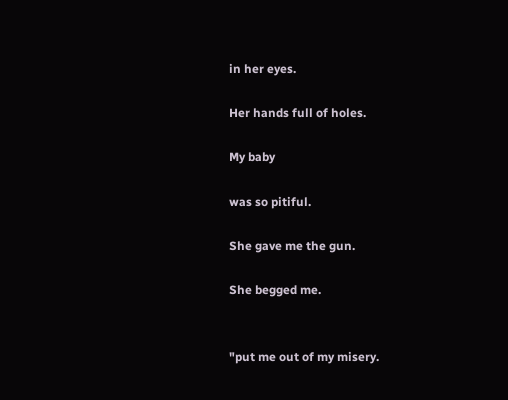in her eyes.

Her hands full of holes.

My baby

was so pitiful.

She gave me the gun.

She begged me.


"put me out of my misery.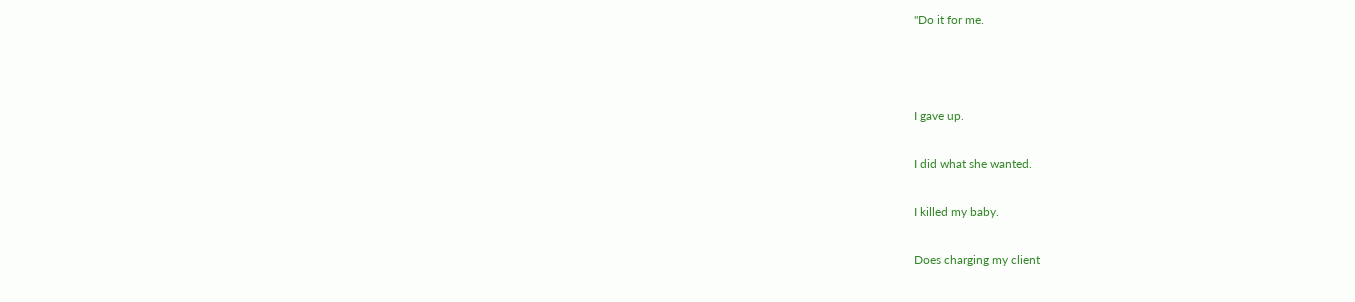"Do it for me.



I gave up.

I did what she wanted.

I killed my baby.

Does charging my client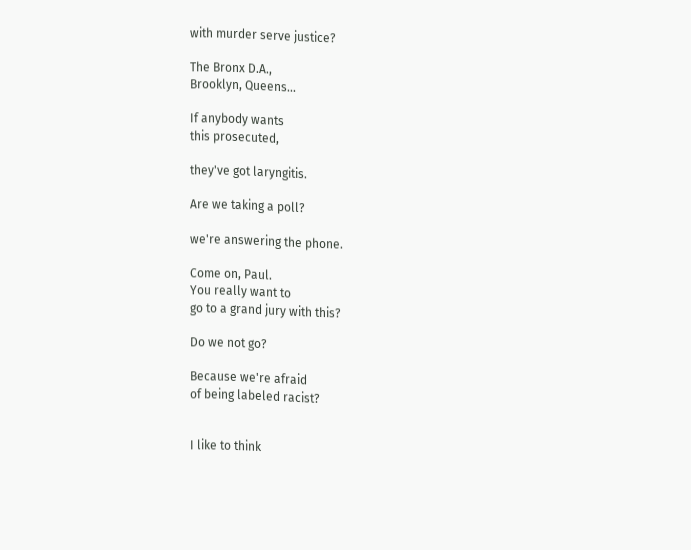with murder serve justice?

The Bronx D.A.,
Brooklyn, Queens...

If anybody wants
this prosecuted,

they've got laryngitis.

Are we taking a poll?

we're answering the phone.

Come on, Paul.
You really want to
go to a grand jury with this?

Do we not go?

Because we're afraid
of being labeled racist?


I like to think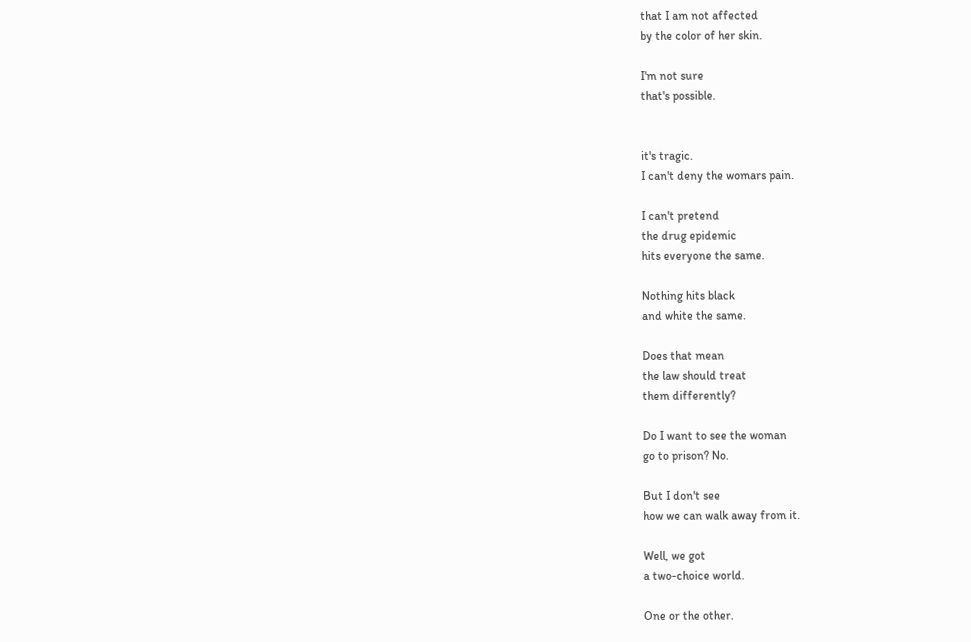that I am not affected
by the color of her skin.

I'm not sure
that's possible.


it's tragic.
I can't deny the womars pain.

I can't pretend
the drug epidemic
hits everyone the same.

Nothing hits black
and white the same.

Does that mean
the law should treat
them differently?

Do I want to see the woman
go to prison? No.

But I don't see
how we can walk away from it.

Well, we got
a two-choice world.

One or the other.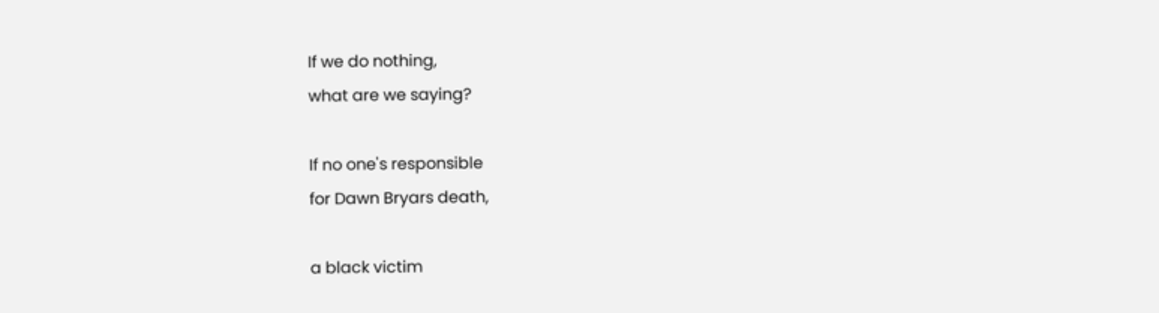If we do nothing,
what are we saying?

If no one's responsible
for Dawn Bryars death,

a black victim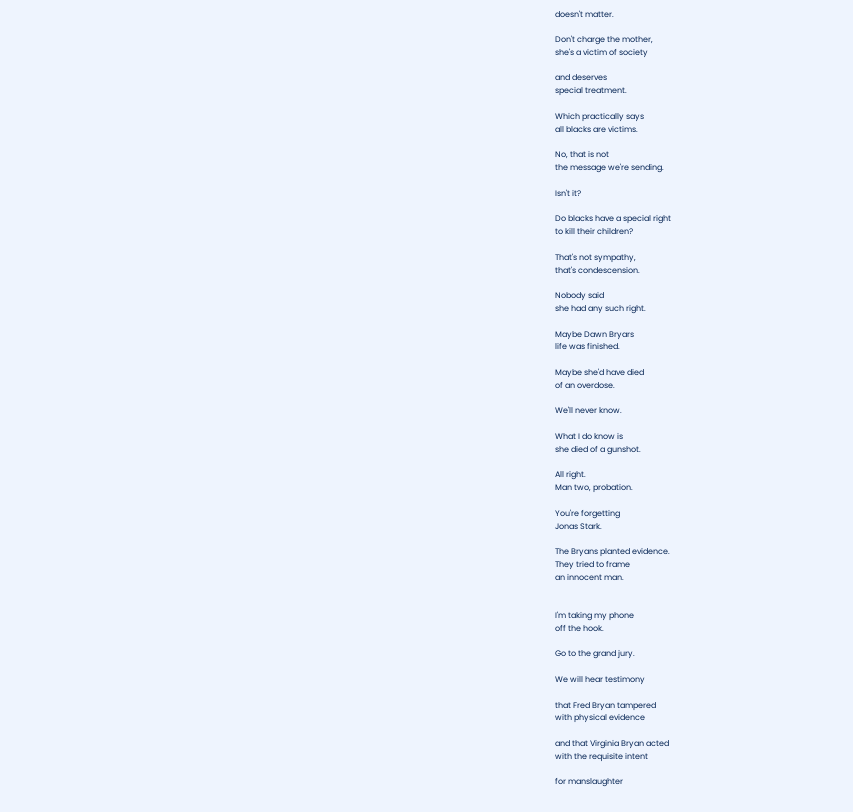doesn't matter.

Don't charge the mother,
she's a victim of society

and deserves
special treatment.

Which practically says
all blacks are victims.

No, that is not
the message we're sending.

Isn't it?

Do blacks have a special right
to kill their children?

That's not sympathy,
that's condescension.

Nobody said
she had any such right.

Maybe Dawn Bryars
life was finished.

Maybe she'd have died
of an overdose.

We'll never know.

What I do know is
she died of a gunshot.

All right.
Man two, probation.

You're forgetting
Jonas Stark.

The Bryans planted evidence.
They tried to frame
an innocent man.


I'm taking my phone
off the hook.

Go to the grand jury.

We will hear testimony

that Fred Bryan tampered
with physical evidence

and that Virginia Bryan acted
with the requisite intent

for manslaughter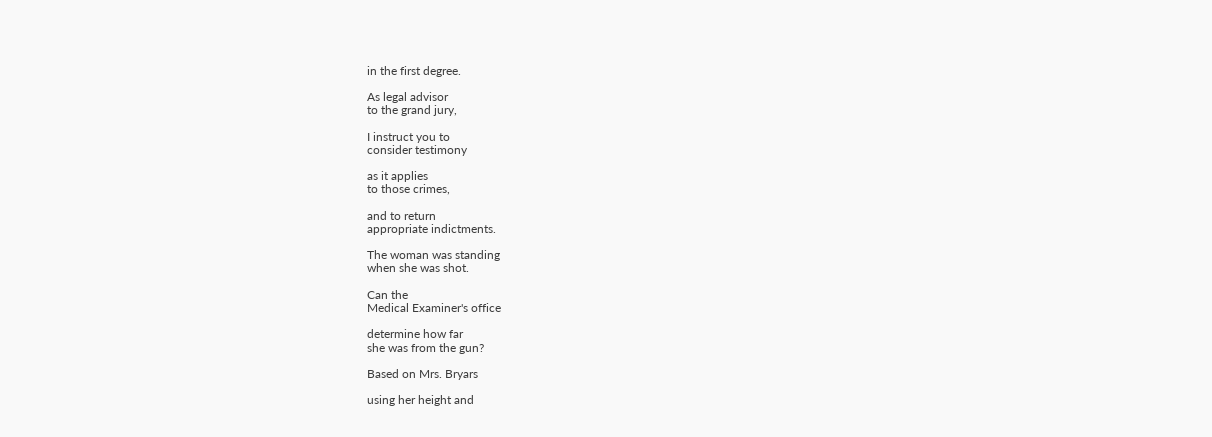in the first degree.

As legal advisor
to the grand jury,

I instruct you to
consider testimony

as it applies
to those crimes,

and to return
appropriate indictments.

The woman was standing
when she was shot.

Can the
Medical Examiner's office

determine how far
she was from the gun?

Based on Mrs. Bryars

using her height and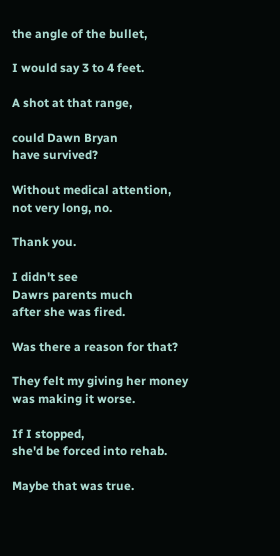the angle of the bullet,

I would say 3 to 4 feet.

A shot at that range,

could Dawn Bryan
have survived?

Without medical attention,
not very long, no.

Thank you.

I didn't see
Dawrs parents much
after she was fired.

Was there a reason for that?

They felt my giving her money
was making it worse.

If I stopped,
she'd be forced into rehab.

Maybe that was true.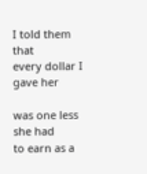I told them that
every dollar I gave her

was one less she had
to earn as a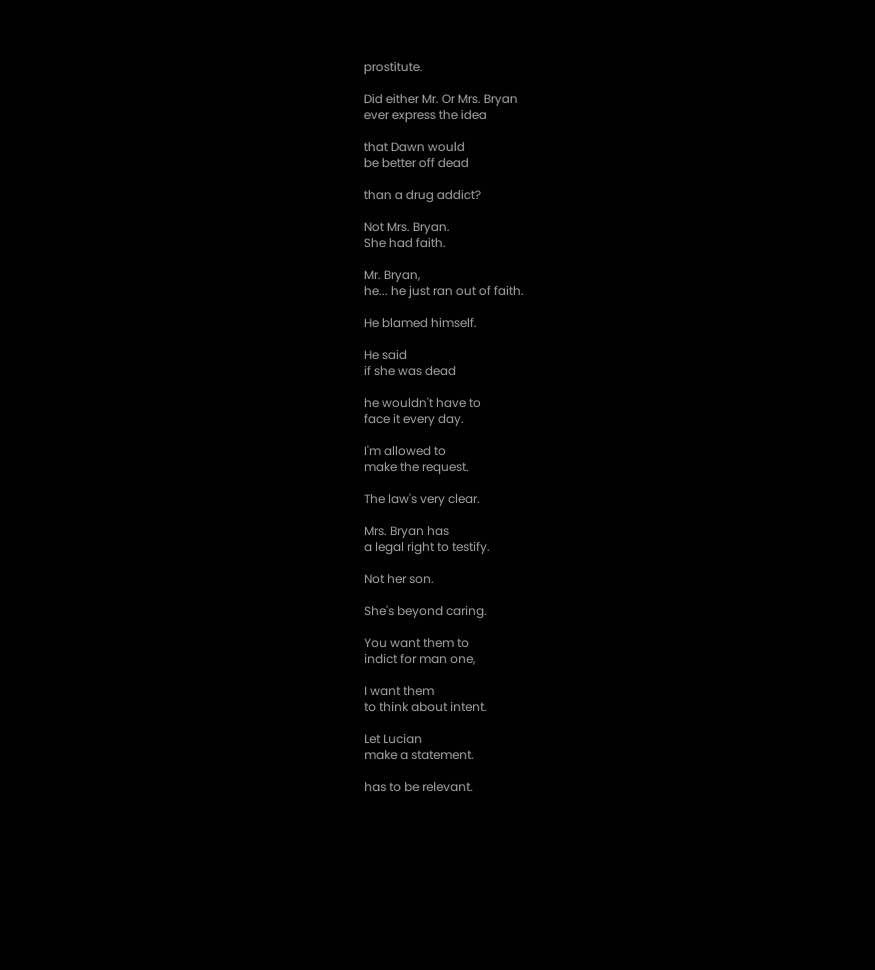prostitute.

Did either Mr. Or Mrs. Bryan
ever express the idea

that Dawn would
be better off dead

than a drug addict?

Not Mrs. Bryan.
She had faith.

Mr. Bryan,
he... he just ran out of faith.

He blamed himself.

He said
if she was dead

he wouldn't have to
face it every day.

I'm allowed to
make the request.

The law's very clear.

Mrs. Bryan has
a legal right to testify.

Not her son.

She's beyond caring.

You want them to
indict for man one,

I want them
to think about intent.

Let Lucian
make a statement.

has to be relevant.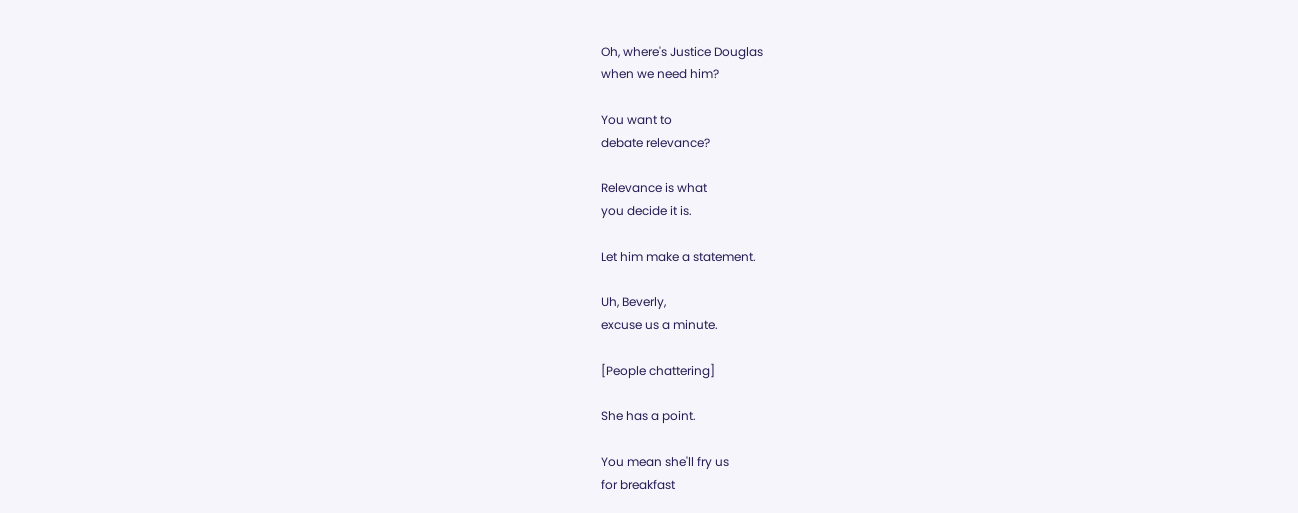Oh, where's Justice Douglas
when we need him?

You want to
debate relevance?

Relevance is what
you decide it is.

Let him make a statement.

Uh, Beverly,
excuse us a minute.

[People chattering]

She has a point.

You mean she'll fry us
for breakfast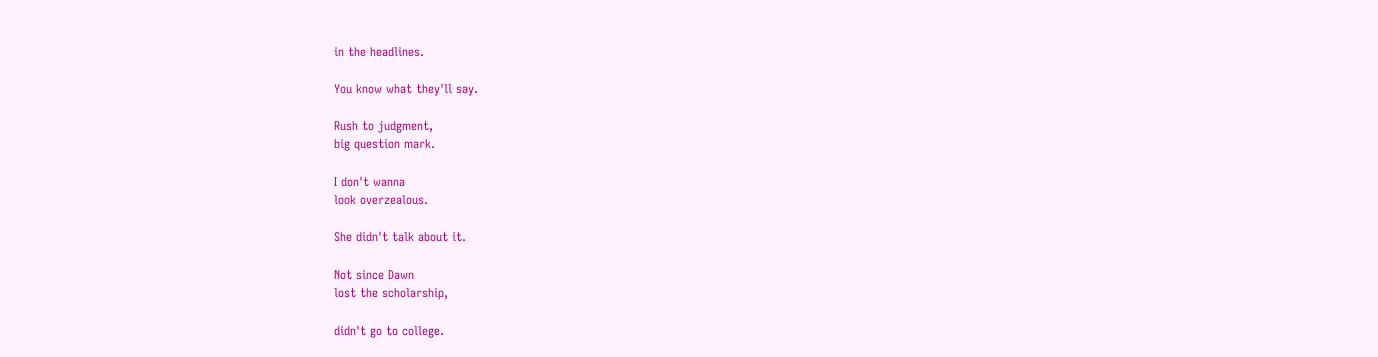in the headlines.

You know what they'll say.

Rush to judgment,
big question mark.

I don't wanna
look overzealous.

She didn't talk about it.

Not since Dawn
lost the scholarship,

didn't go to college.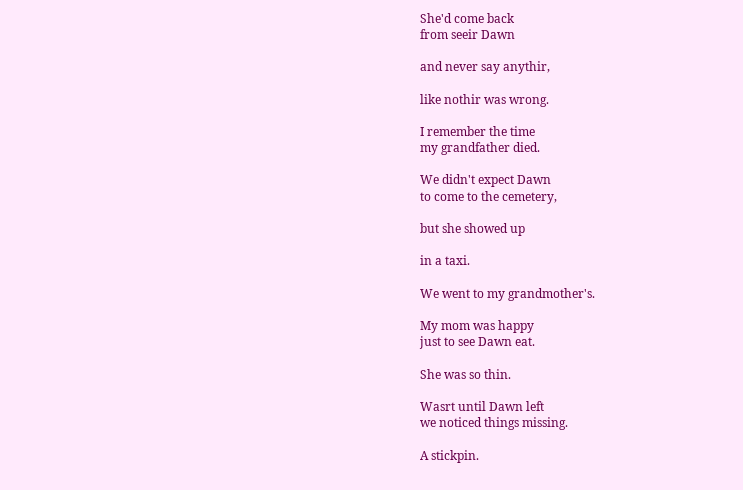She'd come back
from seeir Dawn

and never say anythir,

like nothir was wrong.

I remember the time
my grandfather died.

We didn't expect Dawn
to come to the cemetery,

but she showed up

in a taxi.

We went to my grandmother's.

My mom was happy
just to see Dawn eat.

She was so thin.

Wasrt until Dawn left
we noticed things missing.

A stickpin.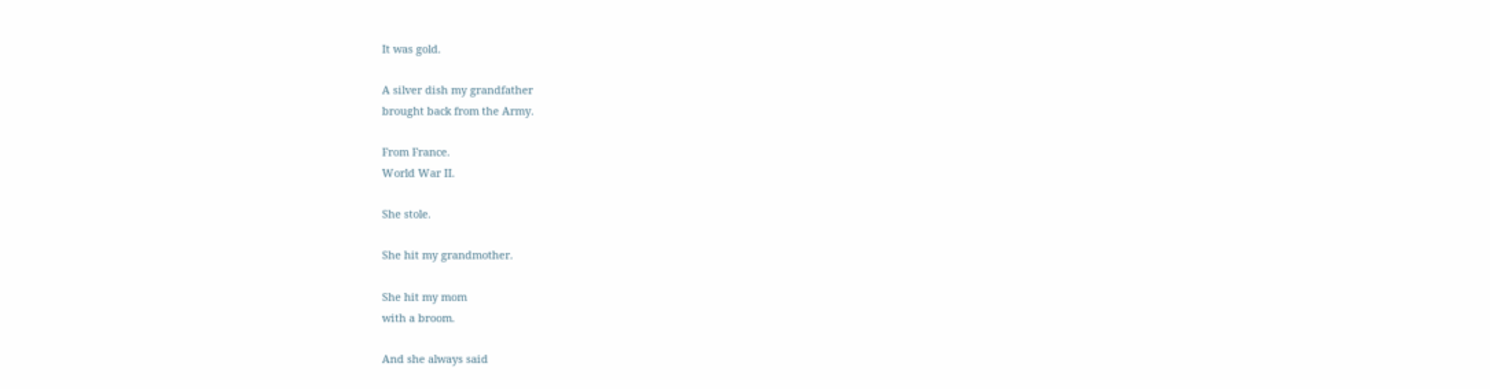It was gold.

A silver dish my grandfather
brought back from the Army.

From France.
World War II.

She stole.

She hit my grandmother.

She hit my mom
with a broom.

And she always said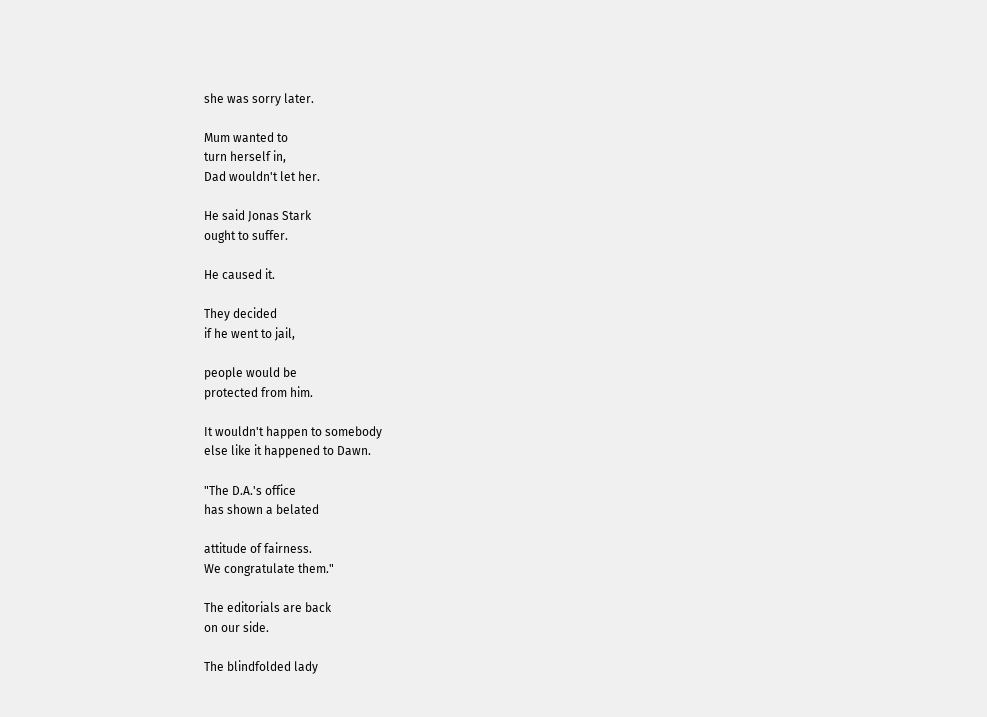she was sorry later.

Mum wanted to
turn herself in,
Dad wouldn't let her.

He said Jonas Stark
ought to suffer.

He caused it.

They decided
if he went to jail,

people would be
protected from him.

It wouldn't happen to somebody
else like it happened to Dawn.

"The D.A.'s office
has shown a belated

attitude of fairness.
We congratulate them."

The editorials are back
on our side.

The blindfolded lady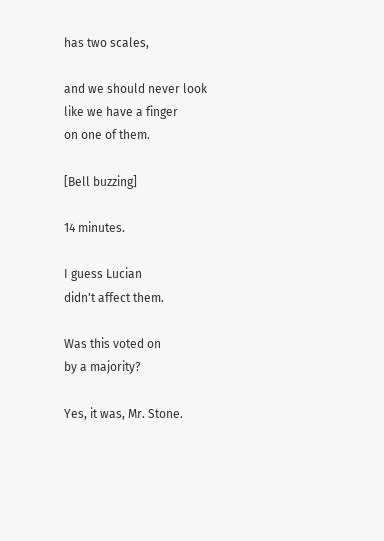has two scales,

and we should never look
like we have a finger
on one of them.

[Bell buzzing]

14 minutes.

I guess Lucian
didn't affect them.

Was this voted on
by a majority?

Yes, it was, Mr. Stone.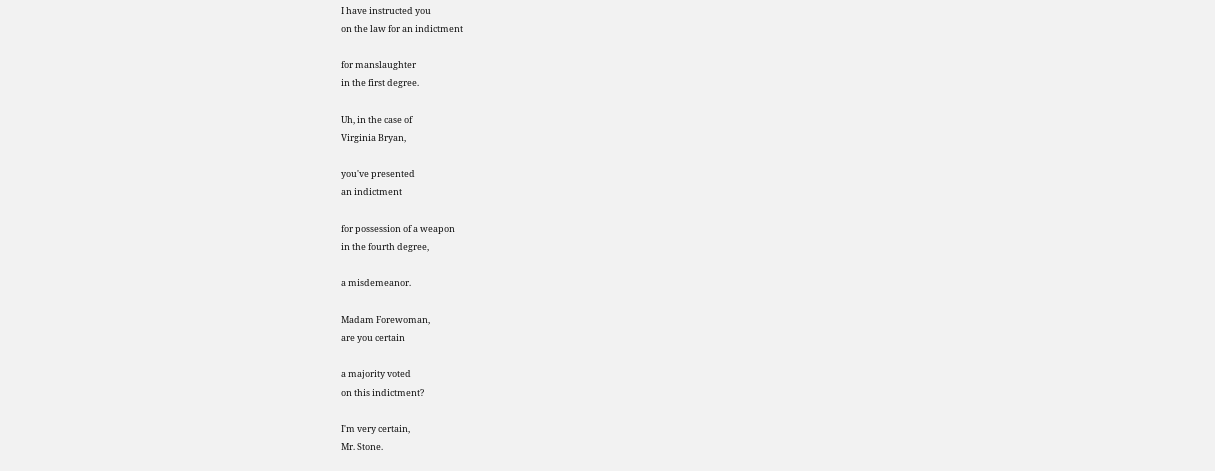I have instructed you
on the law for an indictment

for manslaughter
in the first degree.

Uh, in the case of
Virginia Bryan,

you've presented
an indictment

for possession of a weapon
in the fourth degree,

a misdemeanor.

Madam Forewoman,
are you certain

a majority voted
on this indictment?

I'm very certain,
Mr. Stone.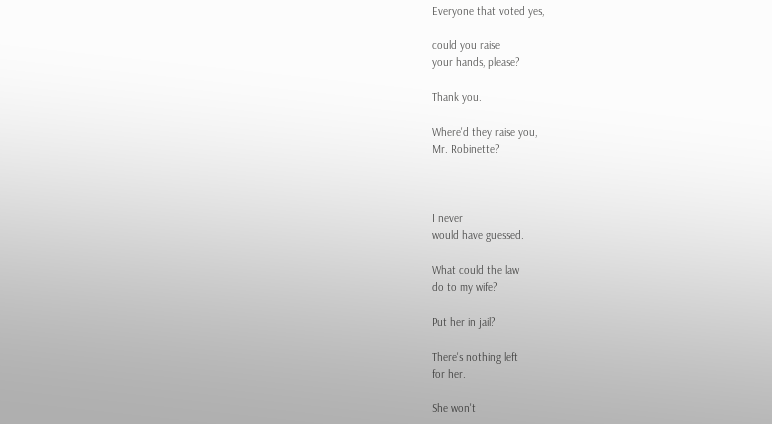Everyone that voted yes,

could you raise
your hands, please?

Thank you.

Where'd they raise you,
Mr. Robinette?



I never
would have guessed.

What could the law
do to my wife?

Put her in jail?

There's nothing left
for her.

She won't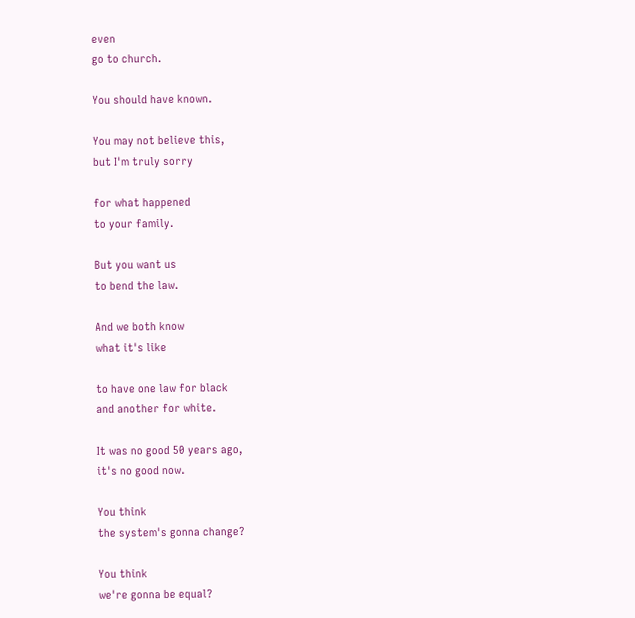even
go to church.

You should have known.

You may not believe this,
but I'm truly sorry

for what happened
to your family.

But you want us
to bend the law.

And we both know
what it's like

to have one law for black
and another for white.

It was no good 50 years ago,
it's no good now.

You think
the system's gonna change?

You think
we're gonna be equal?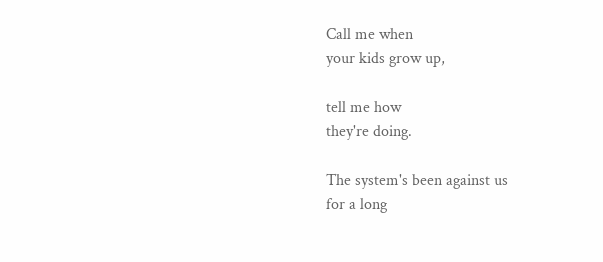Call me when
your kids grow up,

tell me how
they're doing.

The system's been against us
for a long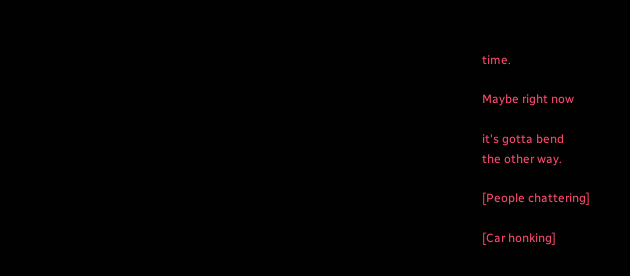time.

Maybe right now

it's gotta bend
the other way.

[People chattering]

[Car honking]